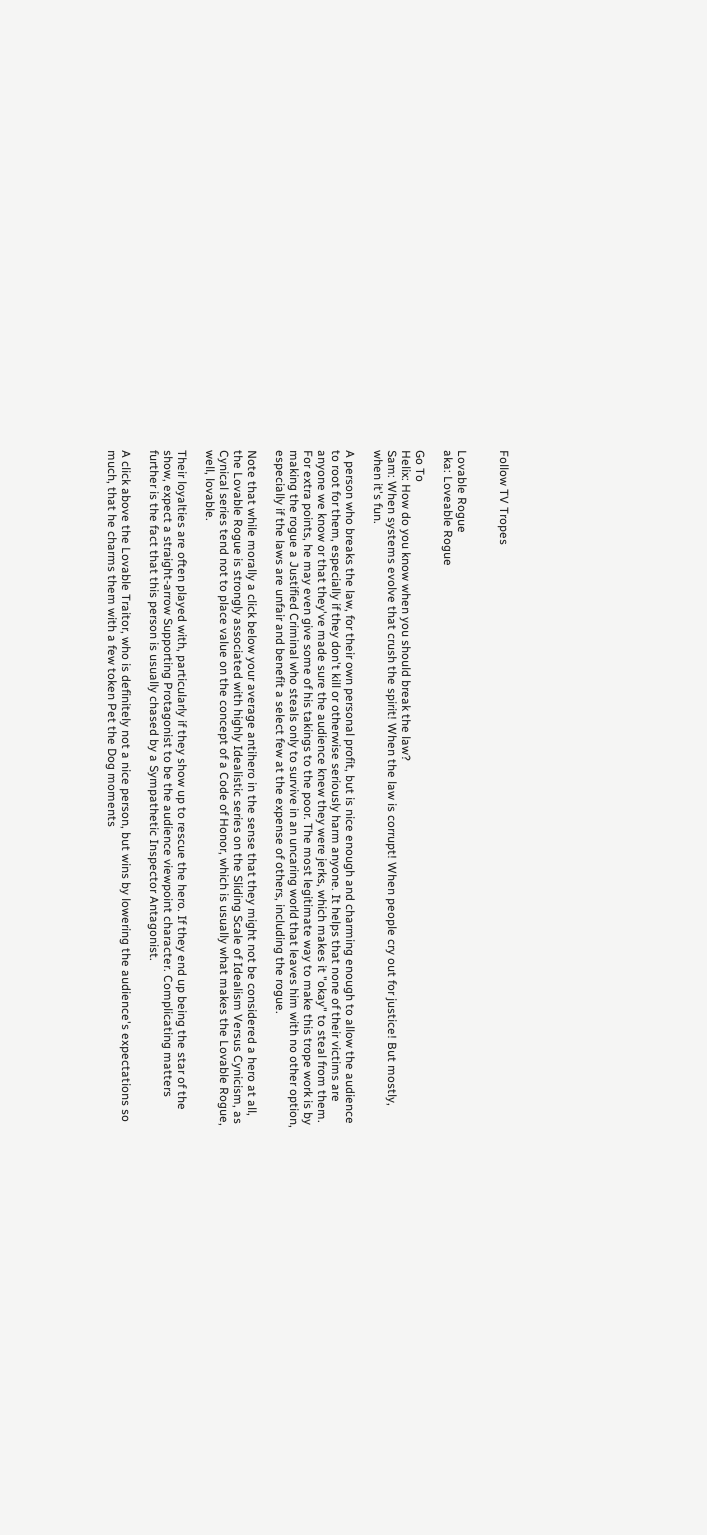Follow TV Tropes


Lovable Rogue
aka: Loveable Rogue

Go To
Helix: How do you know when you should break the law?
Sam: When systems evolve that crush the spirit! When the law is corrupt! When people cry out for justice! But mostly, when it's fun.

A person who breaks the law, for their own personal profit, but is nice enough and charming enough to allow the audience to root for them, especially if they don't kill or otherwise seriously harm anyone. It helps that none of their victims are anyone we know or that they've made sure the audience knew they were jerks, which makes it "okay" to steal from them. For extra points, he may even give some of his takings to the poor. The most legitimate way to make this trope work is by making the rogue a Justified Criminal who steals only to survive in an uncaring world that leaves him with no other option, especially if the laws are unfair and benefit a select few at the expense of others, including the rogue.

Note that while morally a click below your average antihero in the sense that they might not be considered a hero at all, the Lovable Rogue is strongly associated with highly Idealistic series on the Sliding Scale of Idealism Versus Cynicism, as Cynical series tend not to place value on the concept of a Code of Honor, which is usually what makes the Lovable Rogue, well, lovable.

Their loyalties are often played with, particularly if they show up to rescue the hero. If they end up being the star of the show, expect a straight-arrow Supporting Protagonist to be the audience viewpoint character. Complicating matters further is the fact that this person is usually chased by a Sympathetic Inspector Antagonist.

A click above the Lovable Traitor, who is definitely not a nice person, but wins by lowering the audience's expectations so much, that he charms them with a few token Pet the Dog moments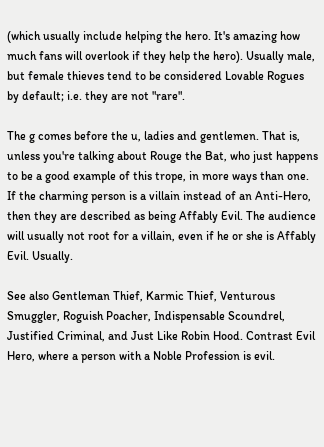(which usually include helping the hero. It's amazing how much fans will overlook if they help the hero). Usually male, but female thieves tend to be considered Lovable Rogues by default; i.e. they are not "rare".

The g comes before the u, ladies and gentlemen. That is, unless you're talking about Rouge the Bat, who just happens to be a good example of this trope, in more ways than one. If the charming person is a villain instead of an Anti-Hero, then they are described as being Affably Evil. The audience will usually not root for a villain, even if he or she is Affably Evil. Usually.

See also Gentleman Thief, Karmic Thief, Venturous Smuggler, Roguish Poacher, Indispensable Scoundrel, Justified Criminal, and Just Like Robin Hood. Contrast Evil Hero, where a person with a Noble Profession is evil.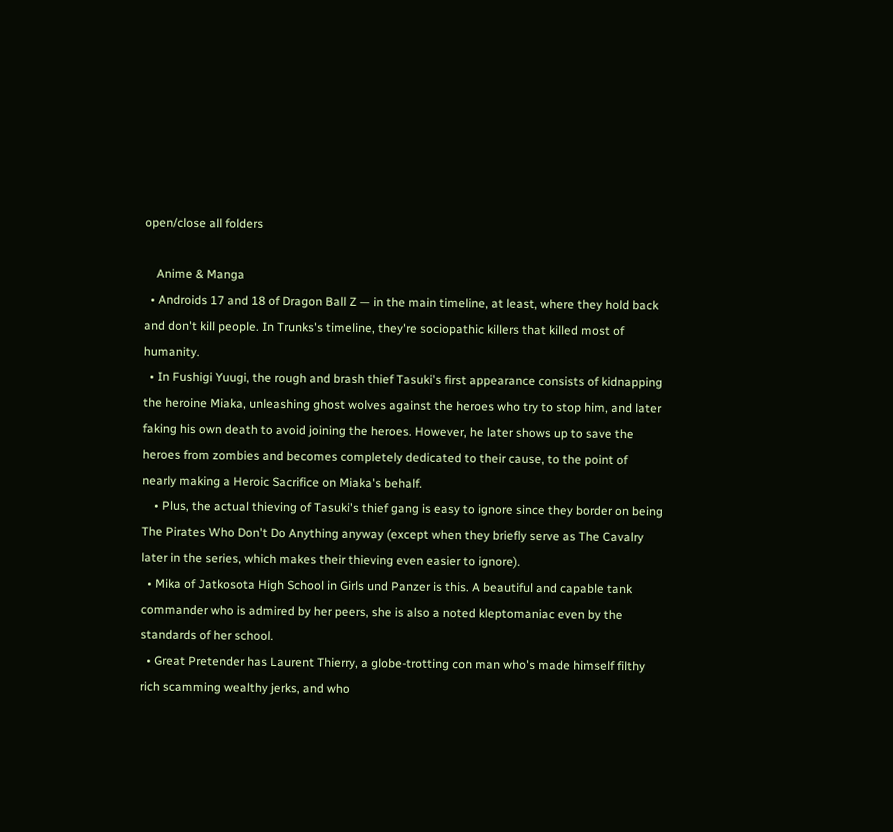open/close all folders

    Anime & Manga
  • Androids 17 and 18 of Dragon Ball Z — in the main timeline, at least, where they hold back and don't kill people. In Trunks's timeline, they're sociopathic killers that killed most of humanity.
  • In Fushigi Yuugi, the rough and brash thief Tasuki's first appearance consists of kidnapping the heroine Miaka, unleashing ghost wolves against the heroes who try to stop him, and later faking his own death to avoid joining the heroes. However, he later shows up to save the heroes from zombies and becomes completely dedicated to their cause, to the point of nearly making a Heroic Sacrifice on Miaka's behalf.
    • Plus, the actual thieving of Tasuki's thief gang is easy to ignore since they border on being The Pirates Who Don't Do Anything anyway (except when they briefly serve as The Cavalry later in the series, which makes their thieving even easier to ignore).
  • Mika of Jatkosota High School in Girls und Panzer is this. A beautiful and capable tank commander who is admired by her peers, she is also a noted kleptomaniac even by the standards of her school.
  • Great Pretender has Laurent Thierry, a globe-trotting con man who's made himself filthy rich scamming wealthy jerks, and who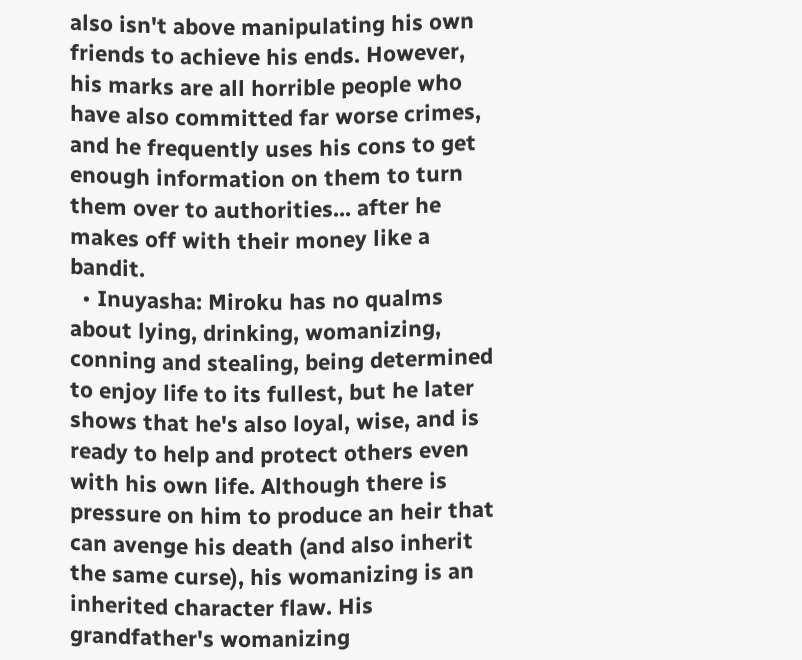also isn't above manipulating his own friends to achieve his ends. However, his marks are all horrible people who have also committed far worse crimes, and he frequently uses his cons to get enough information on them to turn them over to authorities... after he makes off with their money like a bandit.
  • Inuyasha: Miroku has no qualms about lying, drinking, womanizing, conning and stealing, being determined to enjoy life to its fullest, but he later shows that he's also loyal, wise, and is ready to help and protect others even with his own life. Although there is pressure on him to produce an heir that can avenge his death (and also inherit the same curse), his womanizing is an inherited character flaw. His grandfather's womanizing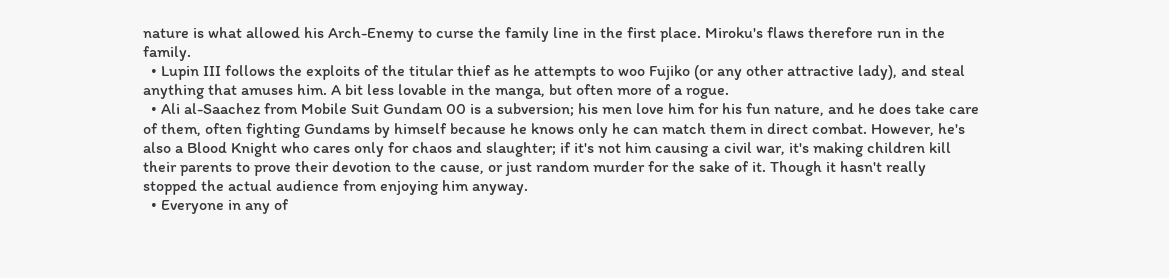nature is what allowed his Arch-Enemy to curse the family line in the first place. Miroku's flaws therefore run in the family.
  • Lupin III follows the exploits of the titular thief as he attempts to woo Fujiko (or any other attractive lady), and steal anything that amuses him. A bit less lovable in the manga, but often more of a rogue.
  • Ali al-Saachez from Mobile Suit Gundam 00 is a subversion; his men love him for his fun nature, and he does take care of them, often fighting Gundams by himself because he knows only he can match them in direct combat. However, he's also a Blood Knight who cares only for chaos and slaughter; if it's not him causing a civil war, it's making children kill their parents to prove their devotion to the cause, or just random murder for the sake of it. Though it hasn't really stopped the actual audience from enjoying him anyway.
  • Everyone in any of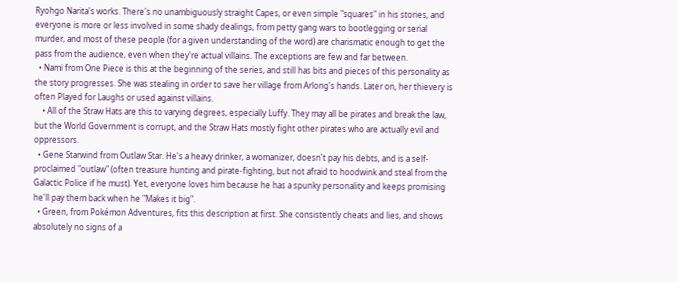Ryohgo Narita's works. There's no unambiguously straight Capes, or even simple "squares" in his stories, and everyone is more or less involved in some shady dealings, from petty gang wars to bootlegging or serial murder, and most of these people (for a given understanding of the word) are charismatic enough to get the pass from the audience, even when they're actual villains. The exceptions are few and far between.
  • Nami from One Piece is this at the beginning of the series, and still has bits and pieces of this personality as the story progresses. She was stealing in order to save her village from Arlong's hands. Later on, her thievery is often Played for Laughs or used against villains.
    • All of the Straw Hats are this to varying degrees, especially Luffy. They may all be pirates and break the law, but the World Government is corrupt, and the Straw Hats mostly fight other pirates who are actually evil and oppressors.
  • Gene Starwind from Outlaw Star. He's a heavy drinker, a womanizer, doesn't pay his debts, and is a self-proclaimed "outlaw" (often treasure hunting and pirate-fighting, but not afraid to hoodwink and steal from the Galactic Police if he must). Yet, everyone loves him because he has a spunky personality and keeps promising he'll pay them back when he "Makes it big".
  • Green, from Pokémon Adventures, fits this description at first. She consistently cheats and lies, and shows absolutely no signs of a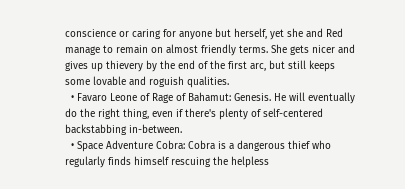conscience or caring for anyone but herself, yet she and Red manage to remain on almost friendly terms. She gets nicer and gives up thievery by the end of the first arc, but still keeps some lovable and roguish qualities.
  • Favaro Leone of Rage of Bahamut: Genesis. He will eventually do the right thing, even if there's plenty of self-centered backstabbing in-between.
  • Space Adventure Cobra: Cobra is a dangerous thief who regularly finds himself rescuing the helpless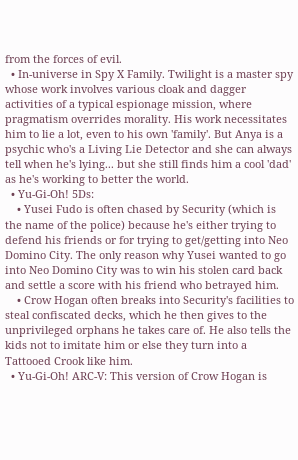from the forces of evil.
  • In-universe in Spy X Family. Twilight is a master spy whose work involves various cloak and dagger activities of a typical espionage mission, where pragmatism overrides morality. His work necessitates him to lie a lot, even to his own 'family'. But Anya is a psychic who's a Living Lie Detector and she can always tell when he's lying... but she still finds him a cool 'dad' as he's working to better the world.
  • Yu-Gi-Oh! 5Ds:
    • Yusei Fudo is often chased by Security (which is the name of the police) because he's either trying to defend his friends or for trying to get/getting into Neo Domino City. The only reason why Yusei wanted to go into Neo Domino City was to win his stolen card back and settle a score with his friend who betrayed him.
    • Crow Hogan often breaks into Security's facilities to steal confiscated decks, which he then gives to the unprivileged orphans he takes care of. He also tells the kids not to imitate him or else they turn into a Tattooed Crook like him.
  • Yu-Gi-Oh! ARC-V: This version of Crow Hogan is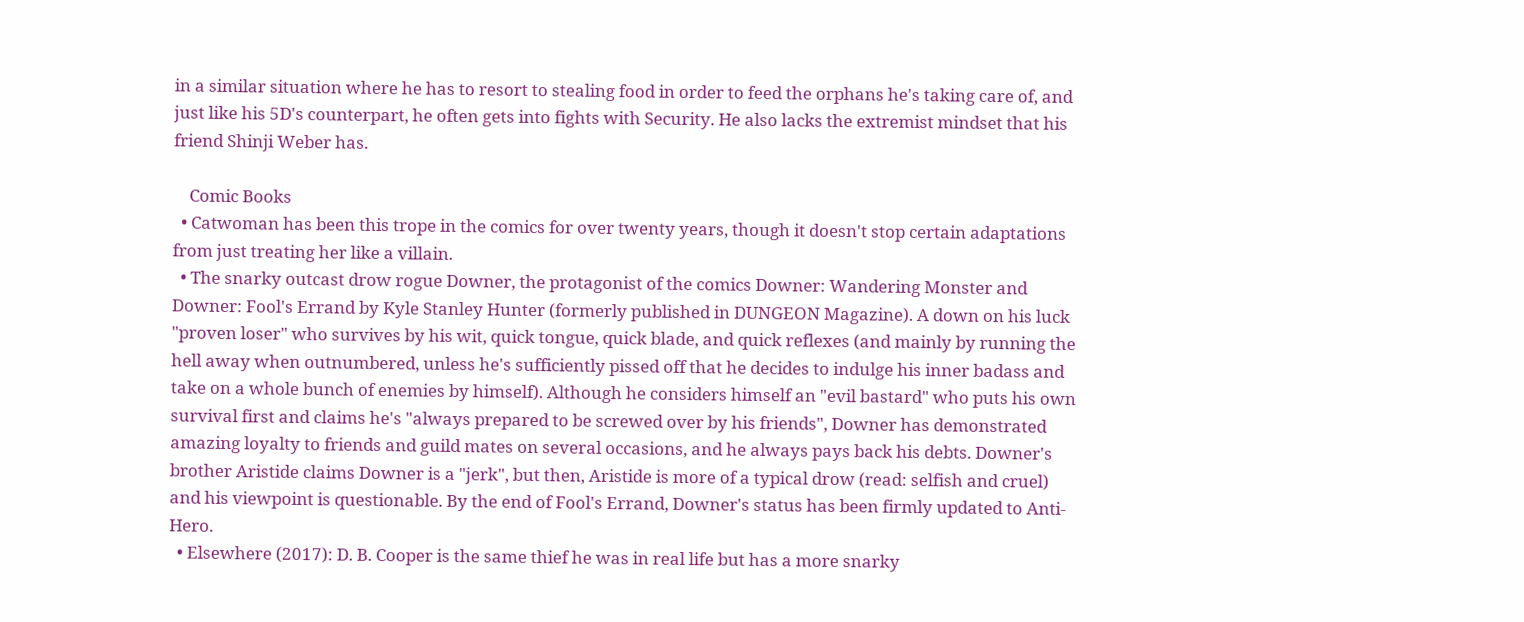in a similar situation where he has to resort to stealing food in order to feed the orphans he's taking care of, and just like his 5D's counterpart, he often gets into fights with Security. He also lacks the extremist mindset that his friend Shinji Weber has.

    Comic Books
  • Catwoman has been this trope in the comics for over twenty years, though it doesn't stop certain adaptations from just treating her like a villain.
  • The snarky outcast drow rogue Downer, the protagonist of the comics Downer: Wandering Monster and Downer: Fool's Errand by Kyle Stanley Hunter (formerly published in DUNGEON Magazine). A down on his luck "proven loser" who survives by his wit, quick tongue, quick blade, and quick reflexes (and mainly by running the hell away when outnumbered, unless he's sufficiently pissed off that he decides to indulge his inner badass and take on a whole bunch of enemies by himself). Although he considers himself an "evil bastard" who puts his own survival first and claims he's "always prepared to be screwed over by his friends", Downer has demonstrated amazing loyalty to friends and guild mates on several occasions, and he always pays back his debts. Downer's brother Aristide claims Downer is a "jerk", but then, Aristide is more of a typical drow (read: selfish and cruel) and his viewpoint is questionable. By the end of Fool's Errand, Downer's status has been firmly updated to Anti-Hero.
  • Elsewhere (2017): D. B. Cooper is the same thief he was in real life but has a more snarky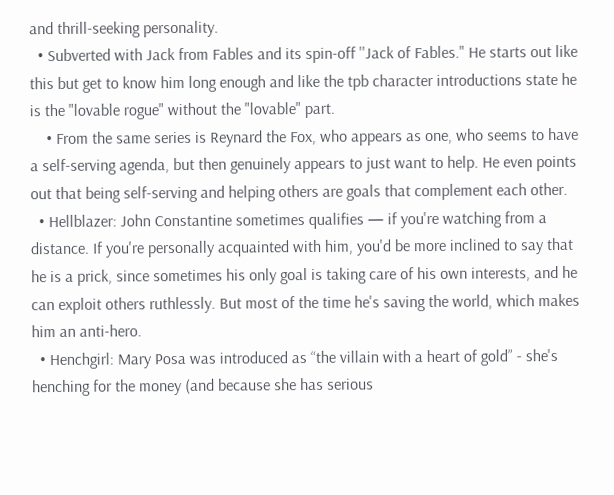and thrill-seeking personality.
  • Subverted with Jack from Fables and its spin-off ''Jack of Fables." He starts out like this but get to know him long enough and like the tpb character introductions state he is the "lovable rogue" without the "lovable" part.
    • From the same series is Reynard the Fox, who appears as one, who seems to have a self-serving agenda, but then genuinely appears to just want to help. He even points out that being self-serving and helping others are goals that complement each other.
  • Hellblazer: John Constantine sometimes qualifies — if you're watching from a distance. If you're personally acquainted with him, you'd be more inclined to say that he is a prick, since sometimes his only goal is taking care of his own interests, and he can exploit others ruthlessly. But most of the time he's saving the world, which makes him an anti-hero.
  • Henchgirl: Mary Posa was introduced as “the villain with a heart of gold” - she's henching for the money (and because she has serious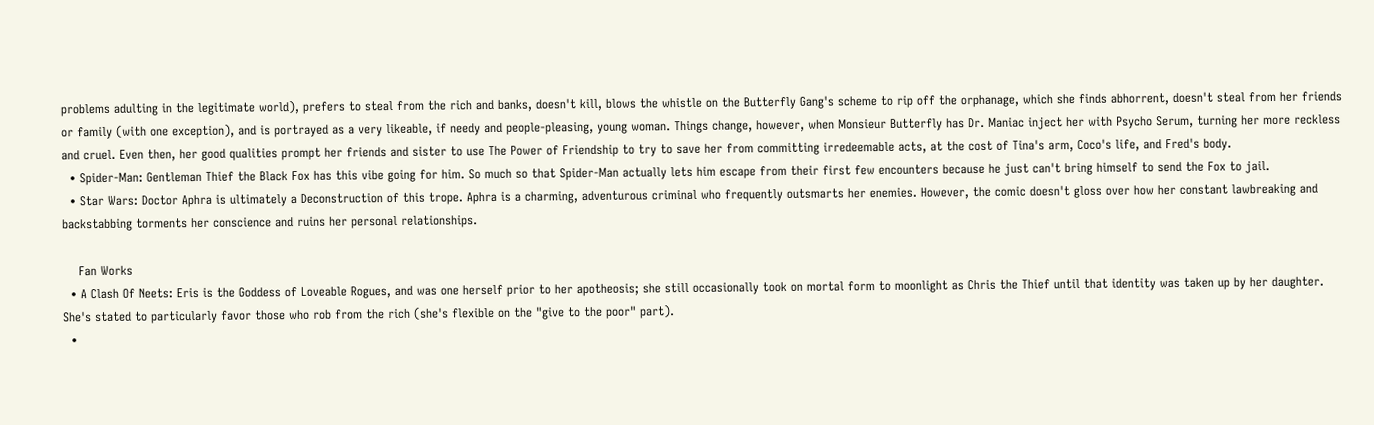problems adulting in the legitimate world), prefers to steal from the rich and banks, doesn't kill, blows the whistle on the Butterfly Gang's scheme to rip off the orphanage, which she finds abhorrent, doesn't steal from her friends or family (with one exception), and is portrayed as a very likeable, if needy and people-pleasing, young woman. Things change, however, when Monsieur Butterfly has Dr. Maniac inject her with Psycho Serum, turning her more reckless and cruel. Even then, her good qualities prompt her friends and sister to use The Power of Friendship to try to save her from committing irredeemable acts, at the cost of Tina's arm, Coco's life, and Fred's body.
  • Spider-Man: Gentleman Thief the Black Fox has this vibe going for him. So much so that Spider-Man actually lets him escape from their first few encounters because he just can't bring himself to send the Fox to jail.
  • Star Wars: Doctor Aphra is ultimately a Deconstruction of this trope. Aphra is a charming, adventurous criminal who frequently outsmarts her enemies. However, the comic doesn't gloss over how her constant lawbreaking and backstabbing torments her conscience and ruins her personal relationships.

    Fan Works
  • A Clash Of Neets: Eris is the Goddess of Loveable Rogues, and was one herself prior to her apotheosis; she still occasionally took on mortal form to moonlight as Chris the Thief until that identity was taken up by her daughter. She's stated to particularly favor those who rob from the rich (she's flexible on the "give to the poor" part).
  •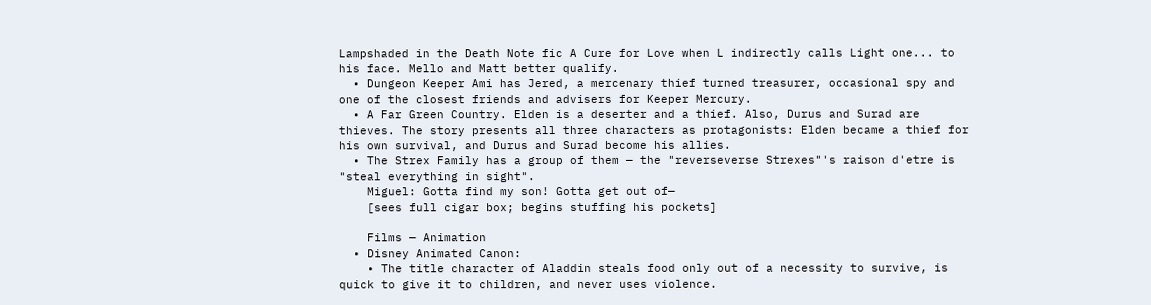Lampshaded in the Death Note fic A Cure for Love when L indirectly calls Light one... to his face. Mello and Matt better qualify.
  • Dungeon Keeper Ami has Jered, a mercenary thief turned treasurer, occasional spy and one of the closest friends and advisers for Keeper Mercury.
  • A Far Green Country. Elden is a deserter and a thief. Also, Durus and Surad are thieves. The story presents all three characters as protagonists: Elden became a thief for his own survival, and Durus and Surad become his allies.
  • The Strex Family has a group of them — the "reverseverse Strexes"'s raison d'etre is "steal everything in sight".
    Miguel: Gotta find my son! Gotta get out of—
    [sees full cigar box; begins stuffing his pockets]

    Films — Animation
  • Disney Animated Canon:
    • The title character of Aladdin steals food only out of a necessity to survive, is quick to give it to children, and never uses violence.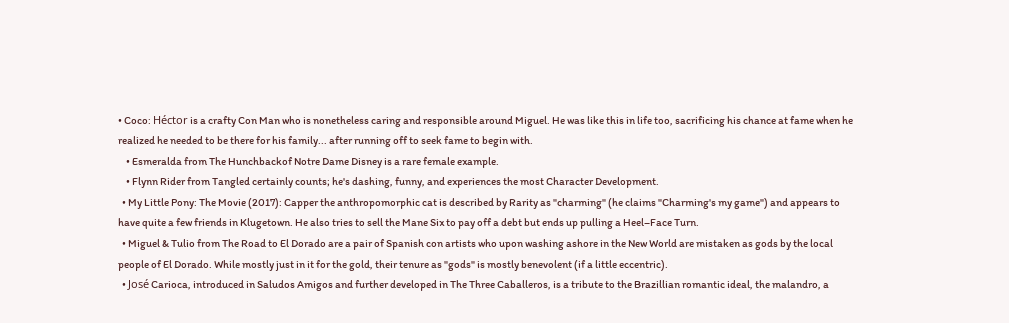• Coco: Héctor is a crafty Con Man who is nonetheless caring and responsible around Miguel. He was like this in life too, sacrificing his chance at fame when he realized he needed to be there for his family... after running off to seek fame to begin with.
    • Esmeralda from The Hunchbackof Notre Dame Disney is a rare female example.
    • Flynn Rider from Tangled certainly counts; he's dashing, funny, and experiences the most Character Development.
  • My Little Pony: The Movie (2017): Capper the anthropomorphic cat is described by Rarity as "charming" (he claims "Charming's my game") and appears to have quite a few friends in Klugetown. He also tries to sell the Mane Six to pay off a debt but ends up pulling a Heel–Face Turn.
  • Miguel & Tulio from The Road to El Dorado are a pair of Spanish con artists who upon washing ashore in the New World are mistaken as gods by the local people of El Dorado. While mostly just in it for the gold, their tenure as "gods" is mostly benevolent (if a little eccentric).
  • José Carioca, introduced in Saludos Amigos and further developed in The Three Caballeros, is a tribute to the Brazillian romantic ideal, the malandro, a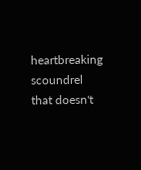heartbreaking scoundrel that doesn't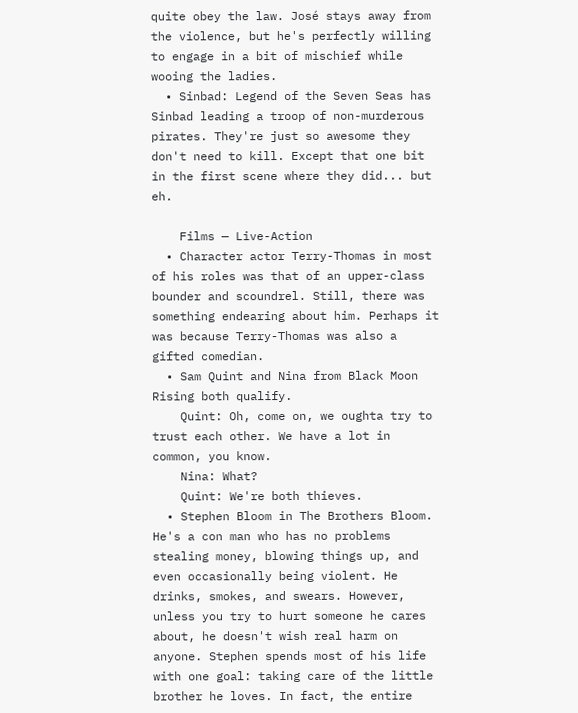quite obey the law. José stays away from the violence, but he's perfectly willing to engage in a bit of mischief while wooing the ladies.
  • Sinbad: Legend of the Seven Seas has Sinbad leading a troop of non-murderous pirates. They're just so awesome they don't need to kill. Except that one bit in the first scene where they did... but eh.

    Films — Live-Action
  • Character actor Terry-Thomas in most of his roles was that of an upper-class bounder and scoundrel. Still, there was something endearing about him. Perhaps it was because Terry-Thomas was also a gifted comedian.
  • Sam Quint and Nina from Black Moon Rising both qualify.
    Quint: Oh, come on, we oughta try to trust each other. We have a lot in common, you know.
    Nina: What?
    Quint: We're both thieves.
  • Stephen Bloom in The Brothers Bloom. He's a con man who has no problems stealing money, blowing things up, and even occasionally being violent. He drinks, smokes, and swears. However, unless you try to hurt someone he cares about, he doesn't wish real harm on anyone. Stephen spends most of his life with one goal: taking care of the little brother he loves. In fact, the entire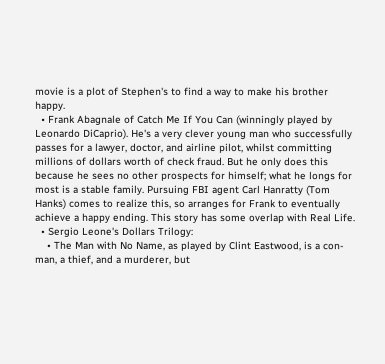movie is a plot of Stephen's to find a way to make his brother happy.
  • Frank Abagnale of Catch Me If You Can (winningly played by Leonardo DiCaprio). He's a very clever young man who successfully passes for a lawyer, doctor, and airline pilot, whilst committing millions of dollars worth of check fraud. But he only does this because he sees no other prospects for himself; what he longs for most is a stable family. Pursuing FBI agent Carl Hanratty (Tom Hanks) comes to realize this, so arranges for Frank to eventually achieve a happy ending. This story has some overlap with Real Life.
  • Sergio Leone's Dollars Trilogy:
    • The Man with No Name, as played by Clint Eastwood, is a con-man, a thief, and a murderer, but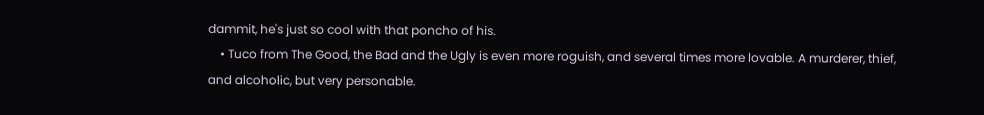dammit, he's just so cool with that poncho of his.
    • Tuco from The Good, the Bad and the Ugly is even more roguish, and several times more lovable. A murderer, thief, and alcoholic, but very personable.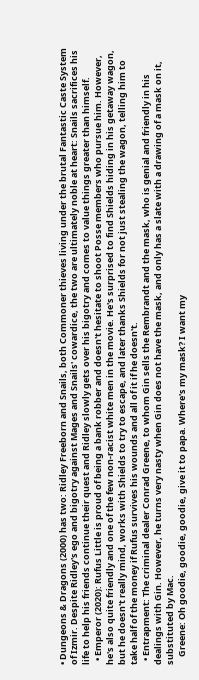• Dungeons & Dragons (2000) has two: Ridley Freeborn and Snails, both Commoner thieves living under the brutal Fantastic Caste System of Izmir. Despite Ridley's ego and bigotry against Mages and Snails' cowardice, the two are ultimately noble at heart: Snails sacrifices his life to help his friends continue their quest and Ridley slowly gets over his bigotry and comes to value things greater than himself.
  • Emperor (2020): Rufus Little is proud of being a bank robber and doesn't hesitate to shoot Posse members who pursue him. However, he's also quite friendly and one of the few non-racist white men in the movie. He's surprised to find Shields hiding in his getaway wagon, but he doesn't really mind, works with Shields to try to escape, and later thanks Shields for not just stealing the wagon, telling him to take half of the money if Rufus survives his wounds and all of it if he doesn't.
  • Entrapment: The criminal dealer Conrad Greene, to whom Gin sells the Rembrandt and the mask, who is genial and friendly in his dealings with Gin. However, he turns very nasty when Gin does not have the mask, and only has a slate with a drawing of a mask on it, substituted by Mac.
    Greene: Oh goodie, goodie, goodie, give it to papa. Where's my mask? I want my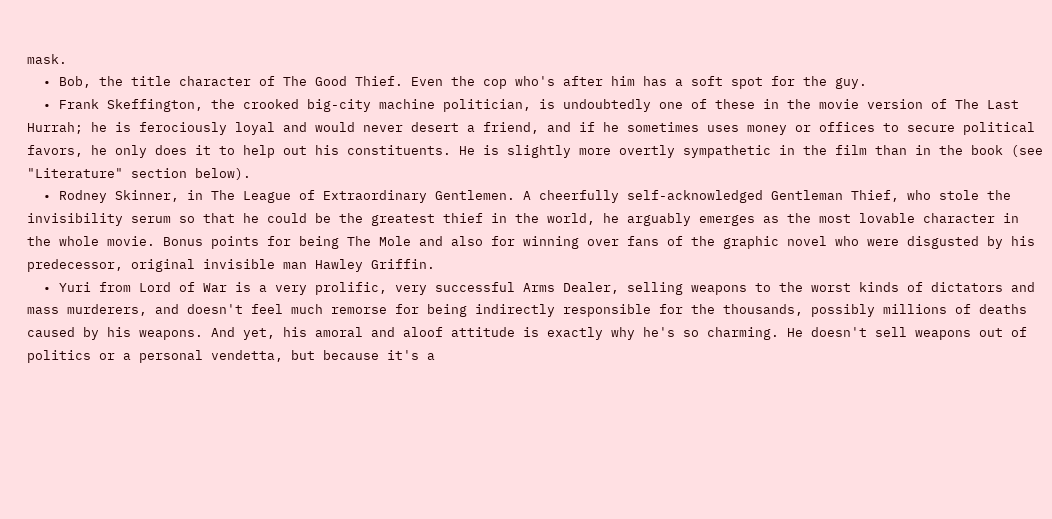mask.
  • Bob, the title character of The Good Thief. Even the cop who's after him has a soft spot for the guy.
  • Frank Skeffington, the crooked big-city machine politician, is undoubtedly one of these in the movie version of The Last Hurrah; he is ferociously loyal and would never desert a friend, and if he sometimes uses money or offices to secure political favors, he only does it to help out his constituents. He is slightly more overtly sympathetic in the film than in the book (see "Literature" section below).
  • Rodney Skinner, in The League of Extraordinary Gentlemen. A cheerfully self-acknowledged Gentleman Thief, who stole the invisibility serum so that he could be the greatest thief in the world, he arguably emerges as the most lovable character in the whole movie. Bonus points for being The Mole and also for winning over fans of the graphic novel who were disgusted by his predecessor, original invisible man Hawley Griffin.
  • Yuri from Lord of War is a very prolific, very successful Arms Dealer, selling weapons to the worst kinds of dictators and mass murderers, and doesn't feel much remorse for being indirectly responsible for the thousands, possibly millions of deaths caused by his weapons. And yet, his amoral and aloof attitude is exactly why he's so charming. He doesn't sell weapons out of politics or a personal vendetta, but because it's a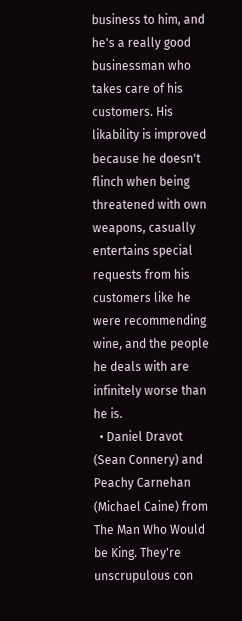business to him, and he's a really good businessman who takes care of his customers. His likability is improved because he doesn't flinch when being threatened with own weapons, casually entertains special requests from his customers like he were recommending wine, and the people he deals with are infinitely worse than he is.
  • Daniel Dravot (Sean Connery) and Peachy Carnehan (Michael Caine) from The Man Who Would be King. They're unscrupulous con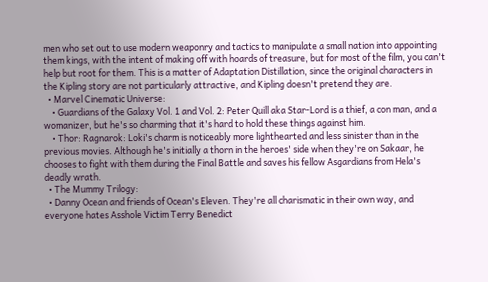men who set out to use modern weaponry and tactics to manipulate a small nation into appointing them kings, with the intent of making off with hoards of treasure, but for most of the film, you can't help but root for them. This is a matter of Adaptation Distillation, since the original characters in the Kipling story are not particularly attractive, and Kipling doesn't pretend they are.
  • Marvel Cinematic Universe:
    • Guardians of the Galaxy Vol. 1 and Vol. 2: Peter Quill aka Star-Lord is a thief, a con man, and a womanizer, but he's so charming that it's hard to hold these things against him.
    • Thor: Ragnarok: Loki's charm is noticeably more lighthearted and less sinister than in the previous movies. Although he's initially a thorn in the heroes' side when they're on Sakaar, he chooses to fight with them during the Final Battle and saves his fellow Asgardians from Hela's deadly wrath.
  • The Mummy Trilogy:
  • Danny Ocean and friends of Ocean's Eleven. They're all charismatic in their own way, and everyone hates Asshole Victim Terry Benedict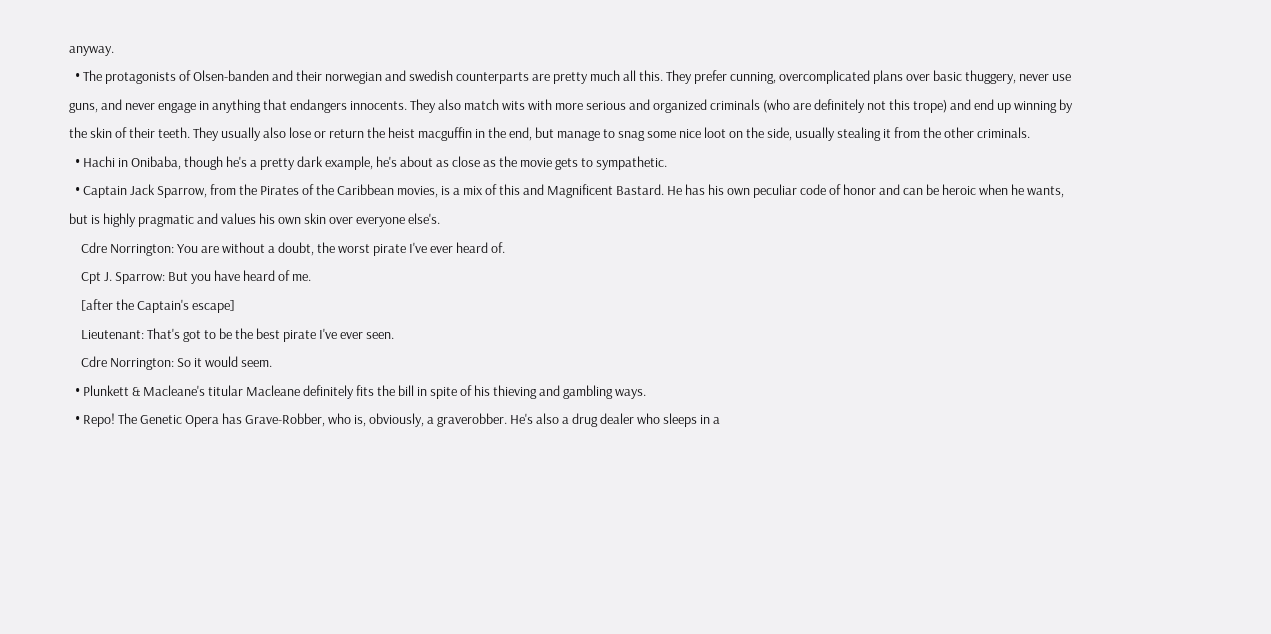anyway.
  • The protagonists of Olsen-banden and their norwegian and swedish counterparts are pretty much all this. They prefer cunning, overcomplicated plans over basic thuggery, never use guns, and never engage in anything that endangers innocents. They also match wits with more serious and organized criminals (who are definitely not this trope) and end up winning by the skin of their teeth. They usually also lose or return the heist macguffin in the end, but manage to snag some nice loot on the side, usually stealing it from the other criminals.
  • Hachi in Onibaba, though he's a pretty dark example, he's about as close as the movie gets to sympathetic.
  • Captain Jack Sparrow, from the Pirates of the Caribbean movies, is a mix of this and Magnificent Bastard. He has his own peculiar code of honor and can be heroic when he wants, but is highly pragmatic and values his own skin over everyone else's.
    Cdre Norrington: You are without a doubt, the worst pirate I've ever heard of.
    Cpt J. Sparrow: But you have heard of me.
    [after the Captain's escape]
    Lieutenant: That's got to be the best pirate I've ever seen.
    Cdre Norrington: So it would seem.
  • Plunkett & Macleane's titular Macleane definitely fits the bill in spite of his thieving and gambling ways.
  • Repo! The Genetic Opera has Grave-Robber, who is, obviously, a graverobber. He's also a drug dealer who sleeps in a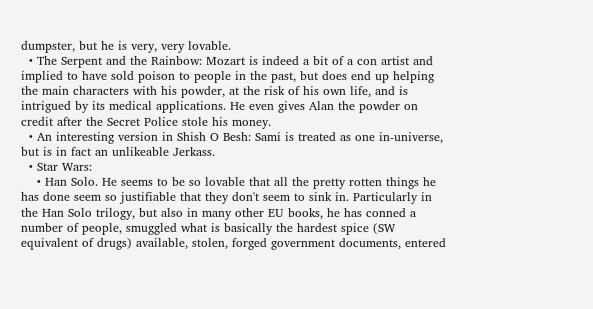dumpster, but he is very, very lovable.
  • The Serpent and the Rainbow: Mozart is indeed a bit of a con artist and implied to have sold poison to people in the past, but does end up helping the main characters with his powder, at the risk of his own life, and is intrigued by its medical applications. He even gives Alan the powder on credit after the Secret Police stole his money.
  • An interesting version in Shish O Besh: Sami is treated as one in-universe, but is in fact an unlikeable Jerkass.
  • Star Wars:
    • Han Solo. He seems to be so lovable that all the pretty rotten things he has done seem so justifiable that they don't seem to sink in. Particularly in the Han Solo trilogy, but also in many other EU books, he has conned a number of people, smuggled what is basically the hardest spice (SW equivalent of drugs) available, stolen, forged government documents, entered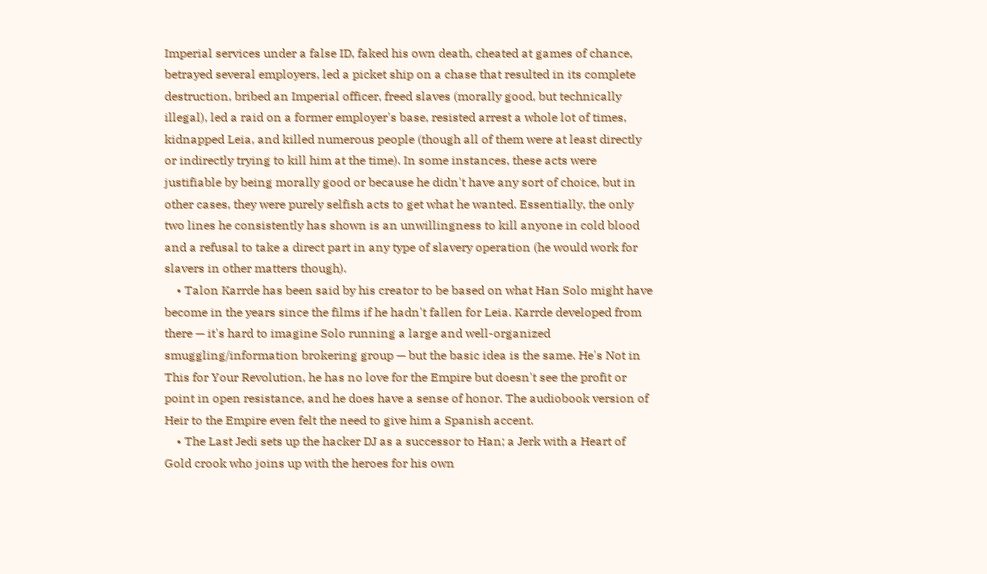Imperial services under a false ID, faked his own death, cheated at games of chance, betrayed several employers, led a picket ship on a chase that resulted in its complete destruction, bribed an Imperial officer, freed slaves (morally good, but technically illegal), led a raid on a former employer's base, resisted arrest a whole lot of times, kidnapped Leia, and killed numerous people (though all of them were at least directly or indirectly trying to kill him at the time). In some instances, these acts were justifiable by being morally good or because he didn't have any sort of choice, but in other cases, they were purely selfish acts to get what he wanted. Essentially, the only two lines he consistently has shown is an unwillingness to kill anyone in cold blood and a refusal to take a direct part in any type of slavery operation (he would work for slavers in other matters though).
    • Talon Karrde has been said by his creator to be based on what Han Solo might have become in the years since the films if he hadn't fallen for Leia. Karrde developed from there — it's hard to imagine Solo running a large and well-organized smuggling/information brokering group — but the basic idea is the same. He's Not in This for Your Revolution, he has no love for the Empire but doesn't see the profit or point in open resistance, and he does have a sense of honor. The audiobook version of Heir to the Empire even felt the need to give him a Spanish accent.
    • The Last Jedi sets up the hacker DJ as a successor to Han; a Jerk with a Heart of Gold crook who joins up with the heroes for his own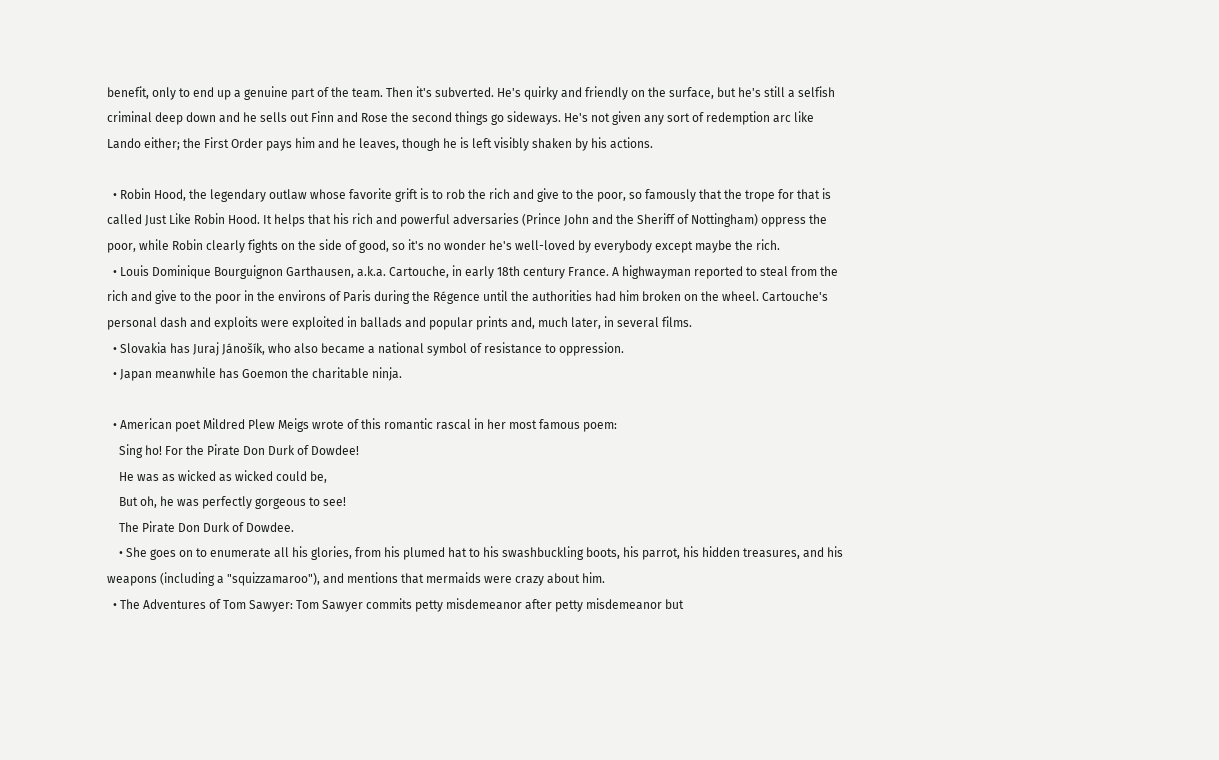benefit, only to end up a genuine part of the team. Then it's subverted. He's quirky and friendly on the surface, but he's still a selfish criminal deep down and he sells out Finn and Rose the second things go sideways. He's not given any sort of redemption arc like Lando either; the First Order pays him and he leaves, though he is left visibly shaken by his actions.

  • Robin Hood, the legendary outlaw whose favorite grift is to rob the rich and give to the poor, so famously that the trope for that is called Just Like Robin Hood. It helps that his rich and powerful adversaries (Prince John and the Sheriff of Nottingham) oppress the poor, while Robin clearly fights on the side of good, so it's no wonder he's well-loved by everybody except maybe the rich.
  • Louis Dominique Bourguignon Garthausen, a.k.a. Cartouche, in early 18th century France. A highwayman reported to steal from the rich and give to the poor in the environs of Paris during the Régence until the authorities had him broken on the wheel. Cartouche's personal dash and exploits were exploited in ballads and popular prints and, much later, in several films.
  • Slovakia has Juraj Jánošík, who also became a national symbol of resistance to oppression.
  • Japan meanwhile has Goemon the charitable ninja.

  • American poet Mildred Plew Meigs wrote of this romantic rascal in her most famous poem:
    Sing ho! For the Pirate Don Durk of Dowdee!
    He was as wicked as wicked could be,
    But oh, he was perfectly gorgeous to see!
    The Pirate Don Durk of Dowdee.
    • She goes on to enumerate all his glories, from his plumed hat to his swashbuckling boots, his parrot, his hidden treasures, and his weapons (including a "squizzamaroo"), and mentions that mermaids were crazy about him.
  • The Adventures of Tom Sawyer: Tom Sawyer commits petty misdemeanor after petty misdemeanor but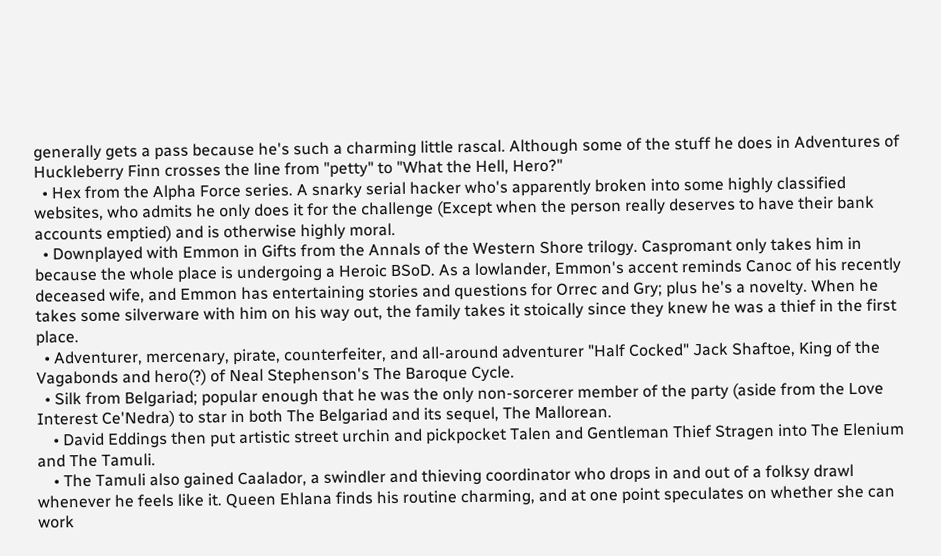generally gets a pass because he's such a charming little rascal. Although some of the stuff he does in Adventures of Huckleberry Finn crosses the line from "petty" to "What the Hell, Hero?"
  • Hex from the Alpha Force series. A snarky serial hacker who's apparently broken into some highly classified websites, who admits he only does it for the challenge (Except when the person really deserves to have their bank accounts emptied) and is otherwise highly moral.
  • Downplayed with Emmon in Gifts from the Annals of the Western Shore trilogy. Caspromant only takes him in because the whole place is undergoing a Heroic BSoD. As a lowlander, Emmon's accent reminds Canoc of his recently deceased wife, and Emmon has entertaining stories and questions for Orrec and Gry; plus he's a novelty. When he takes some silverware with him on his way out, the family takes it stoically since they knew he was a thief in the first place.
  • Adventurer, mercenary, pirate, counterfeiter, and all-around adventurer "Half Cocked" Jack Shaftoe, King of the Vagabonds and hero(?) of Neal Stephenson's The Baroque Cycle.
  • Silk from Belgariad; popular enough that he was the only non-sorcerer member of the party (aside from the Love Interest Ce'Nedra) to star in both The Belgariad and its sequel, The Mallorean.
    • David Eddings then put artistic street urchin and pickpocket Talen and Gentleman Thief Stragen into The Elenium and The Tamuli.
    • The Tamuli also gained Caalador, a swindler and thieving coordinator who drops in and out of a folksy drawl whenever he feels like it. Queen Ehlana finds his routine charming, and at one point speculates on whether she can work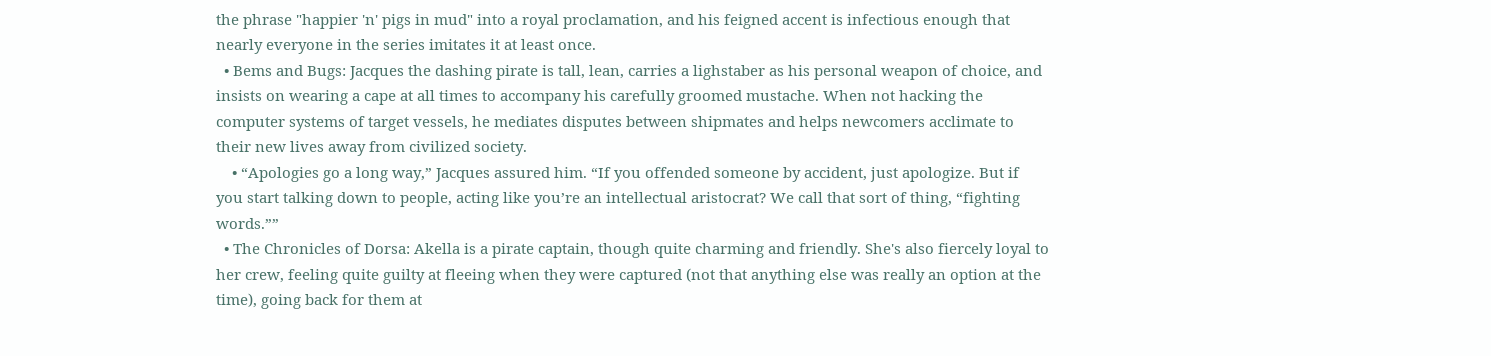the phrase "happier 'n' pigs in mud" into a royal proclamation, and his feigned accent is infectious enough that nearly everyone in the series imitates it at least once.
  • Bems and Bugs: Jacques the dashing pirate is tall, lean, carries a lighstaber as his personal weapon of choice, and insists on wearing a cape at all times to accompany his carefully groomed mustache. When not hacking the computer systems of target vessels, he mediates disputes between shipmates and helps newcomers acclimate to their new lives away from civilized society.
    • “Apologies go a long way,” Jacques assured him. “If you offended someone by accident, just apologize. But if you start talking down to people, acting like you’re an intellectual aristocrat? We call that sort of thing, “fighting words.””
  • The Chronicles of Dorsa: Akella is a pirate captain, though quite charming and friendly. She's also fiercely loyal to her crew, feeling quite guilty at fleeing when they were captured (not that anything else was really an option at the time), going back for them at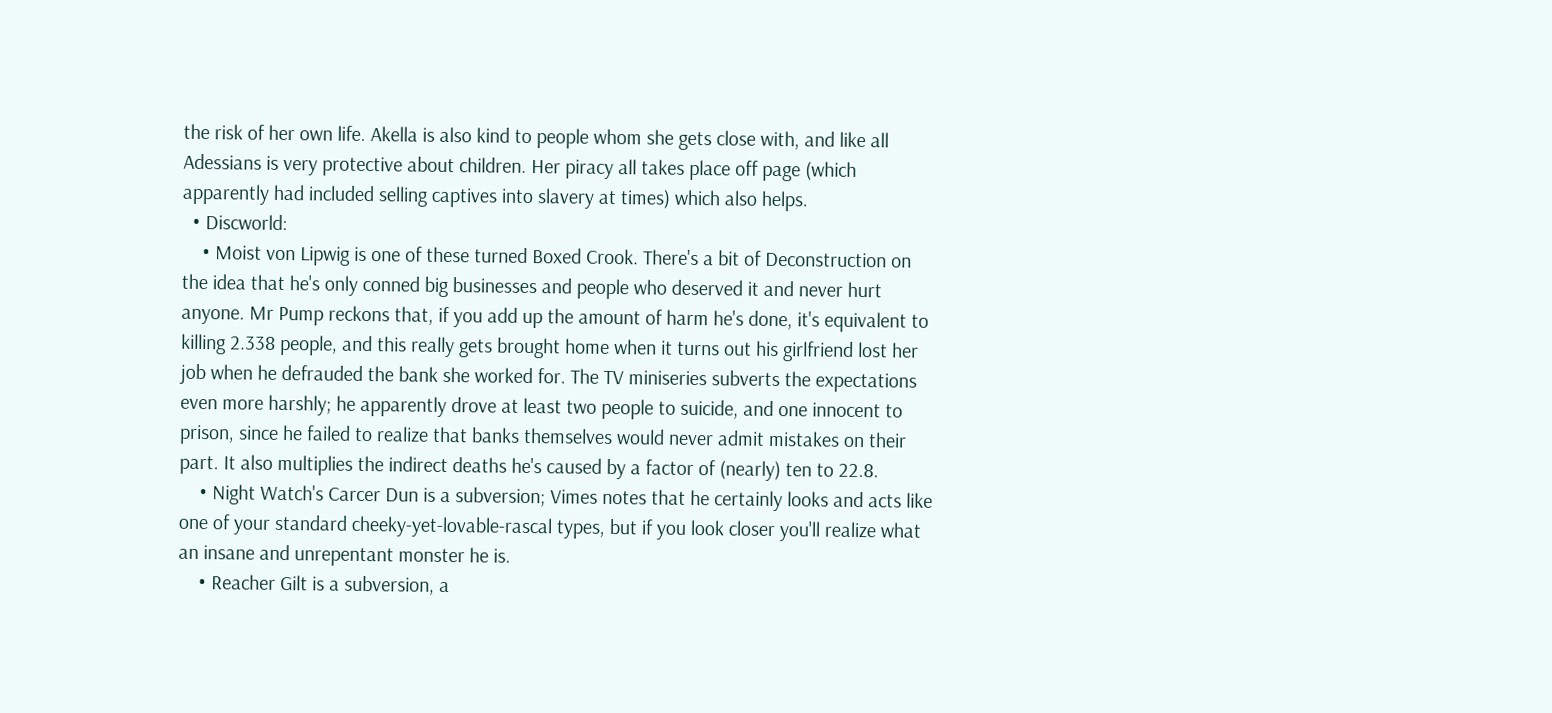the risk of her own life. Akella is also kind to people whom she gets close with, and like all Adessians is very protective about children. Her piracy all takes place off page (which apparently had included selling captives into slavery at times) which also helps.
  • Discworld:
    • Moist von Lipwig is one of these turned Boxed Crook. There's a bit of Deconstruction on the idea that he's only conned big businesses and people who deserved it and never hurt anyone. Mr Pump reckons that, if you add up the amount of harm he's done, it's equivalent to killing 2.338 people, and this really gets brought home when it turns out his girlfriend lost her job when he defrauded the bank she worked for. The TV miniseries subverts the expectations even more harshly; he apparently drove at least two people to suicide, and one innocent to prison, since he failed to realize that banks themselves would never admit mistakes on their part. It also multiplies the indirect deaths he's caused by a factor of (nearly) ten to 22.8.
    • Night Watch's Carcer Dun is a subversion; Vimes notes that he certainly looks and acts like one of your standard cheeky-yet-lovable-rascal types, but if you look closer you'll realize what an insane and unrepentant monster he is.
    • Reacher Gilt is a subversion, a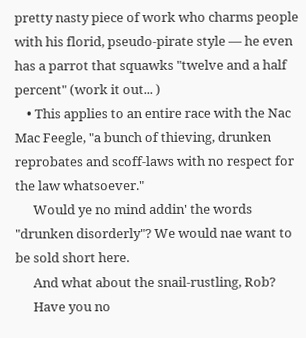pretty nasty piece of work who charms people with his florid, pseudo-pirate style — he even has a parrot that squawks "twelve and a half percent" (work it out... )
    • This applies to an entire race with the Nac Mac Feegle, "a bunch of thieving, drunken reprobates and scoff-laws with no respect for the law whatsoever."
      Would ye no mind addin' the words "drunken disorderly"? We would nae want to be sold short here.
      And what about the snail-rustling, Rob?
      Have you no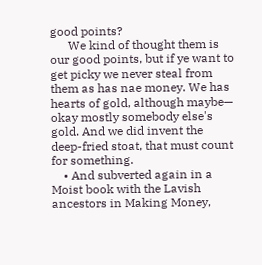good points?
      We kind of thought them is our good points, but if ye want to get picky we never steal from them as has nae money. We has hearts of gold, although maybe— okay mostly somebody else's gold. And we did invent the deep-fried stoat, that must count for something.
    • And subverted again in a Moist book with the Lavish ancestors in Making Money,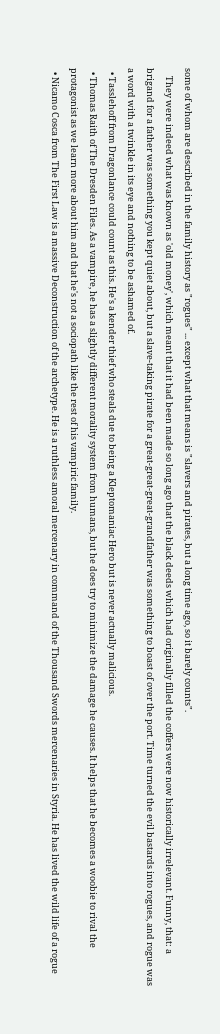some of whom are described in the family history as "rogues" ... except what that means is "slavers and pirates, but a long time ago, so it barely counts".
    They were indeed what was known as 'old money', which meant that it had been made so long ago that the black deeds which had originally filled the coffers were now historically irrelevant. Funny, that: a brigand for a father was something you kept quiet about, but a slave-taking pirate for a great-great-great-grandfather was something to boast of over the port. Time turned the evil bastards into rogues, and rogue was a word with a twinkle in its eye and nothing to be ashamed of.
  • Tasslehoff from Dragonlance could count as this. He's a kender thief who steals due to being a Kleptomaniac Hero but is never actually malicious.
  • Thomas Raith of The Dresden Files. As a vampire, he has a slightly different morality system from humans, but he does try to minimize the damage he causes. It helps that he becomes a woobie to rival the protagonist as we learn more about him and that he's not a sociopath like the rest of his vampiric family.
  • Nicamo Cosca from The First Law is a massive Deconstruction of the archetype. He is a ruthless amoral mercenary in command of the Thousand Swords mercenaries in Styria. He has lived the wild life of a rogue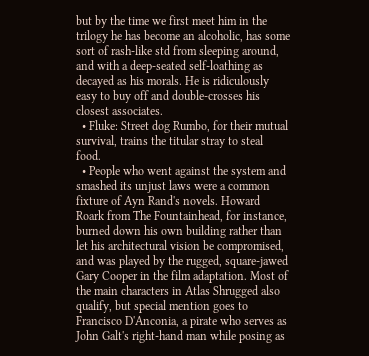but by the time we first meet him in the trilogy he has become an alcoholic, has some sort of rash-like std from sleeping around, and with a deep-seated self-loathing as decayed as his morals. He is ridiculously easy to buy off and double-crosses his closest associates.
  • Fluke: Street dog Rumbo, for their mutual survival, trains the titular stray to steal food.
  • People who went against the system and smashed its unjust laws were a common fixture of Ayn Rand's novels. Howard Roark from The Fountainhead, for instance, burned down his own building rather than let his architectural vision be compromised, and was played by the rugged, square-jawed Gary Cooper in the film adaptation. Most of the main characters in Atlas Shrugged also qualify, but special mention goes to Francisco D'Anconia, a pirate who serves as John Galt's right-hand man while posing as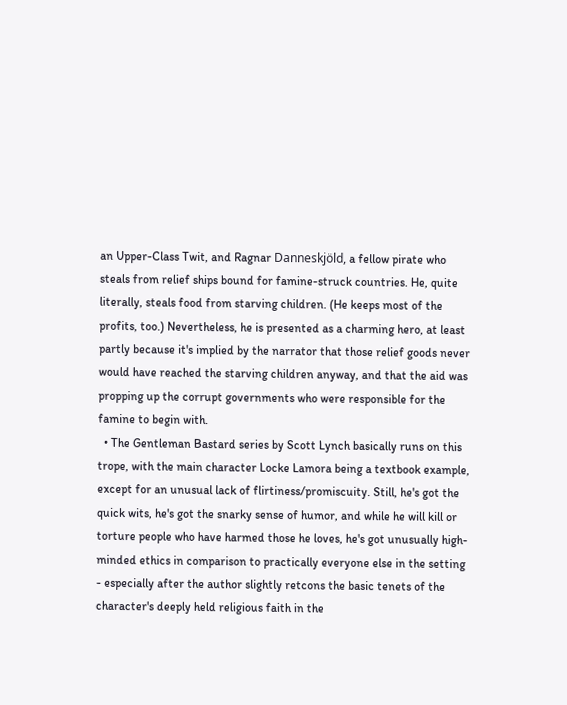an Upper-Class Twit, and Ragnar Danneskjöld, a fellow pirate who steals from relief ships bound for famine-struck countries. He, quite literally, steals food from starving children. (He keeps most of the profits, too.) Nevertheless, he is presented as a charming hero, at least partly because it's implied by the narrator that those relief goods never would have reached the starving children anyway, and that the aid was propping up the corrupt governments who were responsible for the famine to begin with.
  • The Gentleman Bastard series by Scott Lynch basically runs on this trope, with the main character Locke Lamora being a textbook example, except for an unusual lack of flirtiness/promiscuity. Still, he's got the quick wits, he's got the snarky sense of humor, and while he will kill or torture people who have harmed those he loves, he's got unusually high-minded ethics in comparison to practically everyone else in the setting - especially after the author slightly retcons the basic tenets of the character's deeply held religious faith in the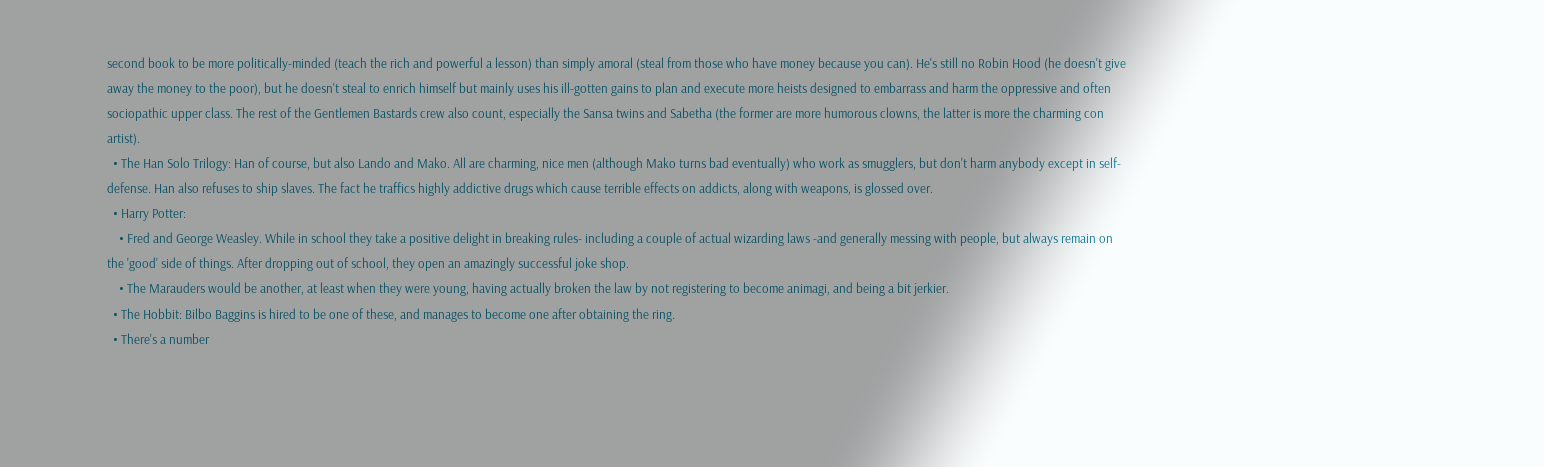second book to be more politically-minded (teach the rich and powerful a lesson) than simply amoral (steal from those who have money because you can). He's still no Robin Hood (he doesn't give away the money to the poor), but he doesn't steal to enrich himself but mainly uses his ill-gotten gains to plan and execute more heists designed to embarrass and harm the oppressive and often sociopathic upper class. The rest of the Gentlemen Bastards crew also count, especially the Sansa twins and Sabetha (the former are more humorous clowns, the latter is more the charming con artist).
  • The Han Solo Trilogy: Han of course, but also Lando and Mako. All are charming, nice men (although Mako turns bad eventually) who work as smugglers, but don't harm anybody except in self-defense. Han also refuses to ship slaves. The fact he traffics highly addictive drugs which cause terrible effects on addicts, along with weapons, is glossed over.
  • Harry Potter:
    • Fred and George Weasley. While in school they take a positive delight in breaking rules- including a couple of actual wizarding laws -and generally messing with people, but always remain on the 'good' side of things. After dropping out of school, they open an amazingly successful joke shop.
    • The Marauders would be another, at least when they were young, having actually broken the law by not registering to become animagi, and being a bit jerkier.
  • The Hobbit: Bilbo Baggins is hired to be one of these, and manages to become one after obtaining the ring.
  • There's a number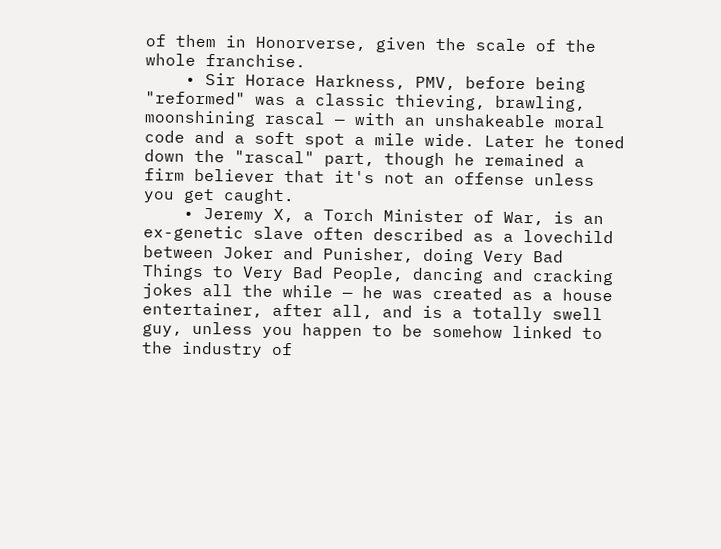of them in Honorverse, given the scale of the whole franchise.
    • Sir Horace Harkness, PMV, before being "reformed" was a classic thieving, brawling, moonshining rascal — with an unshakeable moral code and a soft spot a mile wide. Later he toned down the "rascal" part, though he remained a firm believer that it's not an offense unless you get caught.
    • Jeremy X, a Torch Minister of War, is an ex-genetic slave often described as a lovechild between Joker and Punisher, doing Very Bad Things to Very Bad People, dancing and cracking jokes all the while — he was created as a house entertainer, after all, and is a totally swell guy, unless you happen to be somehow linked to the industry of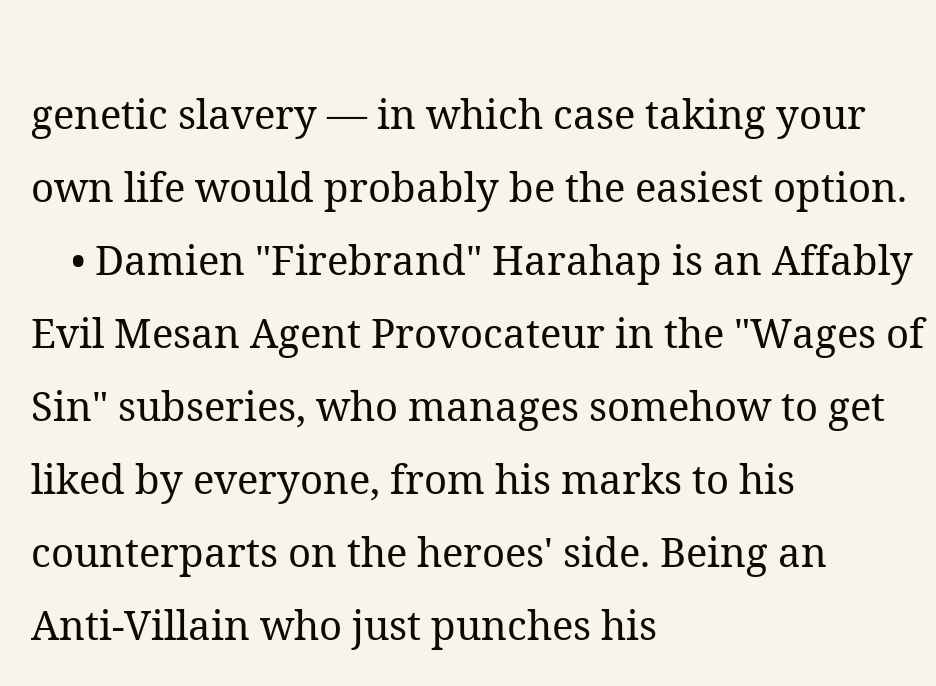genetic slavery — in which case taking your own life would probably be the easiest option.
    • Damien "Firebrand" Harahap is an Affably Evil Mesan Agent Provocateur in the "Wages of Sin" subseries, who manages somehow to get liked by everyone, from his marks to his counterparts on the heroes' side. Being an Anti-Villain who just punches his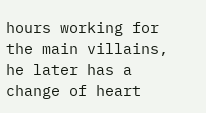hours working for the main villains, he later has a change of heart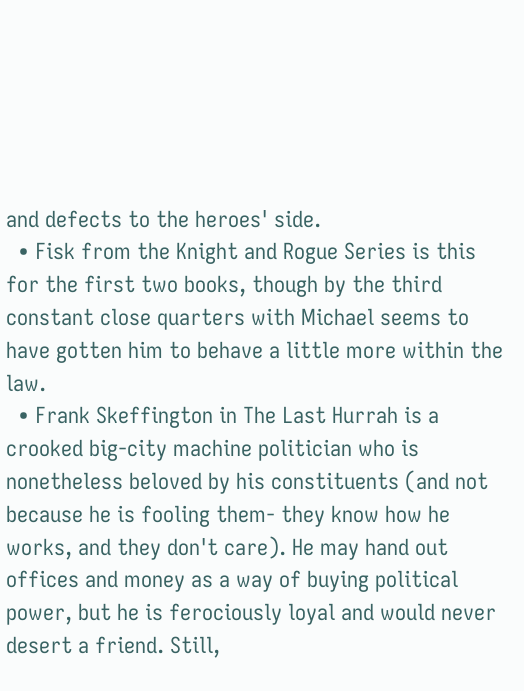and defects to the heroes' side.
  • Fisk from the Knight and Rogue Series is this for the first two books, though by the third constant close quarters with Michael seems to have gotten him to behave a little more within the law.
  • Frank Skeffington in The Last Hurrah is a crooked big-city machine politician who is nonetheless beloved by his constituents (and not because he is fooling them- they know how he works, and they don't care). He may hand out offices and money as a way of buying political power, but he is ferociously loyal and would never desert a friend. Still,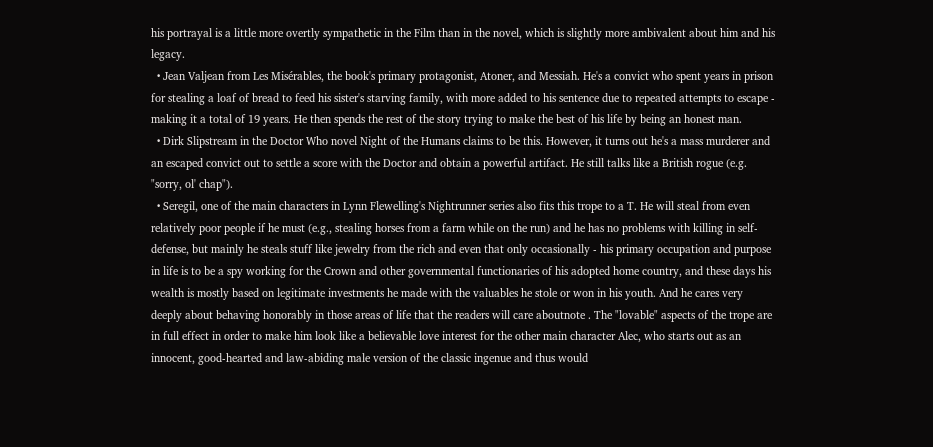his portrayal is a little more overtly sympathetic in the Film than in the novel, which is slightly more ambivalent about him and his legacy.
  • Jean Valjean from Les Misérables, the book's primary protagonist, Atoner, and Messiah. He's a convict who spent years in prison for stealing a loaf of bread to feed his sister's starving family, with more added to his sentence due to repeated attempts to escape - making it a total of 19 years. He then spends the rest of the story trying to make the best of his life by being an honest man.
  • Dirk Slipstream in the Doctor Who novel Night of the Humans claims to be this. However, it turns out he's a mass murderer and an escaped convict out to settle a score with the Doctor and obtain a powerful artifact. He still talks like a British rogue (e.g. "sorry, ol' chap").
  • Seregil, one of the main characters in Lynn Flewelling's Nightrunner series also fits this trope to a T. He will steal from even relatively poor people if he must (e.g., stealing horses from a farm while on the run) and he has no problems with killing in self-defense, but mainly he steals stuff like jewelry from the rich and even that only occasionally - his primary occupation and purpose in life is to be a spy working for the Crown and other governmental functionaries of his adopted home country, and these days his wealth is mostly based on legitimate investments he made with the valuables he stole or won in his youth. And he cares very deeply about behaving honorably in those areas of life that the readers will care aboutnote . The "lovable" aspects of the trope are in full effect in order to make him look like a believable love interest for the other main character Alec, who starts out as an innocent, good-hearted and law-abiding male version of the classic ingenue and thus would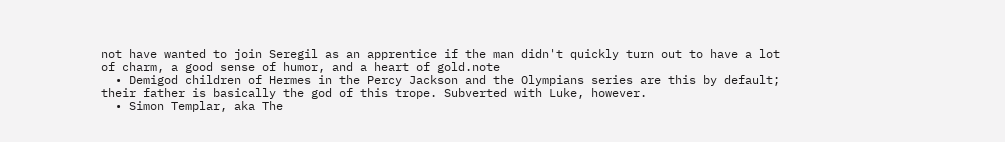not have wanted to join Seregil as an apprentice if the man didn't quickly turn out to have a lot of charm, a good sense of humor, and a heart of gold.note
  • Demigod children of Hermes in the Percy Jackson and the Olympians series are this by default; their father is basically the god of this trope. Subverted with Luke, however.
  • Simon Templar, aka The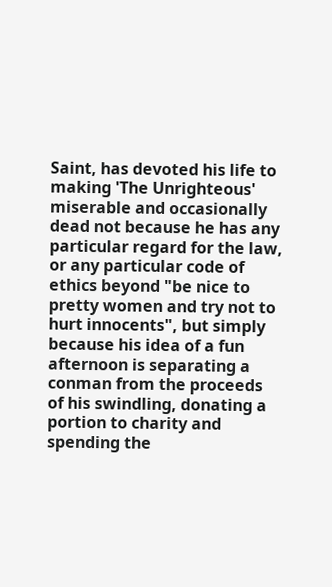Saint, has devoted his life to making 'The Unrighteous' miserable and occasionally dead not because he has any particular regard for the law, or any particular code of ethics beyond "be nice to pretty women and try not to hurt innocents", but simply because his idea of a fun afternoon is separating a conman from the proceeds of his swindling, donating a portion to charity and spending the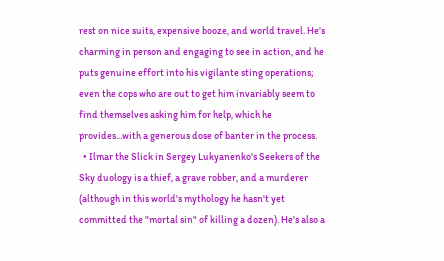rest on nice suits, expensive booze, and world travel. He's charming in person and engaging to see in action, and he puts genuine effort into his vigilante sting operations; even the cops who are out to get him invariably seem to find themselves asking him for help, which he provides...with a generous dose of banter in the process.
  • Ilmar the Slick in Sergey Lukyanenko's Seekers of the Sky duology is a thief, a grave robber, and a murderer (although in this world's mythology he hasn't yet committed the "mortal sin" of killing a dozen). He's also a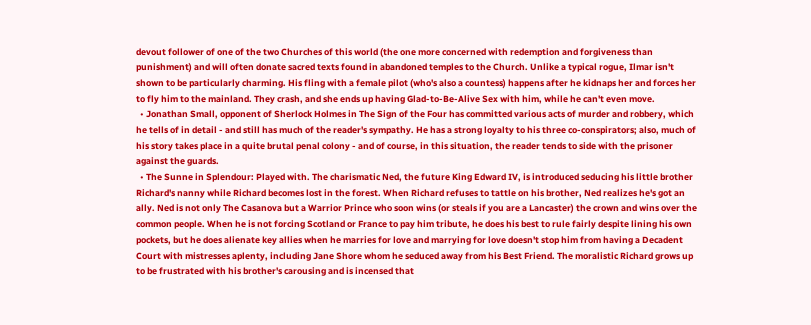devout follower of one of the two Churches of this world (the one more concerned with redemption and forgiveness than punishment) and will often donate sacred texts found in abandoned temples to the Church. Unlike a typical rogue, Ilmar isn't shown to be particularly charming. His fling with a female pilot (who's also a countess) happens after he kidnaps her and forces her to fly him to the mainland. They crash, and she ends up having Glad-to-Be-Alive Sex with him, while he can't even move.
  • Jonathan Small, opponent of Sherlock Holmes in The Sign of the Four has committed various acts of murder and robbery, which he tells of in detail - and still has much of the reader's sympathy. He has a strong loyalty to his three co-conspirators; also, much of his story takes place in a quite brutal penal colony - and of course, in this situation, the reader tends to side with the prisoner against the guards.
  • The Sunne in Splendour: Played with. The charismatic Ned, the future King Edward IV, is introduced seducing his little brother Richard's nanny while Richard becomes lost in the forest. When Richard refuses to tattle on his brother, Ned realizes he's got an ally. Ned is not only The Casanova but a Warrior Prince who soon wins (or steals if you are a Lancaster) the crown and wins over the common people. When he is not forcing Scotland or France to pay him tribute, he does his best to rule fairly despite lining his own pockets, but he does alienate key allies when he marries for love and marrying for love doesn't stop him from having a Decadent Court with mistresses aplenty, including Jane Shore whom he seduced away from his Best Friend. The moralistic Richard grows up to be frustrated with his brother's carousing and is incensed that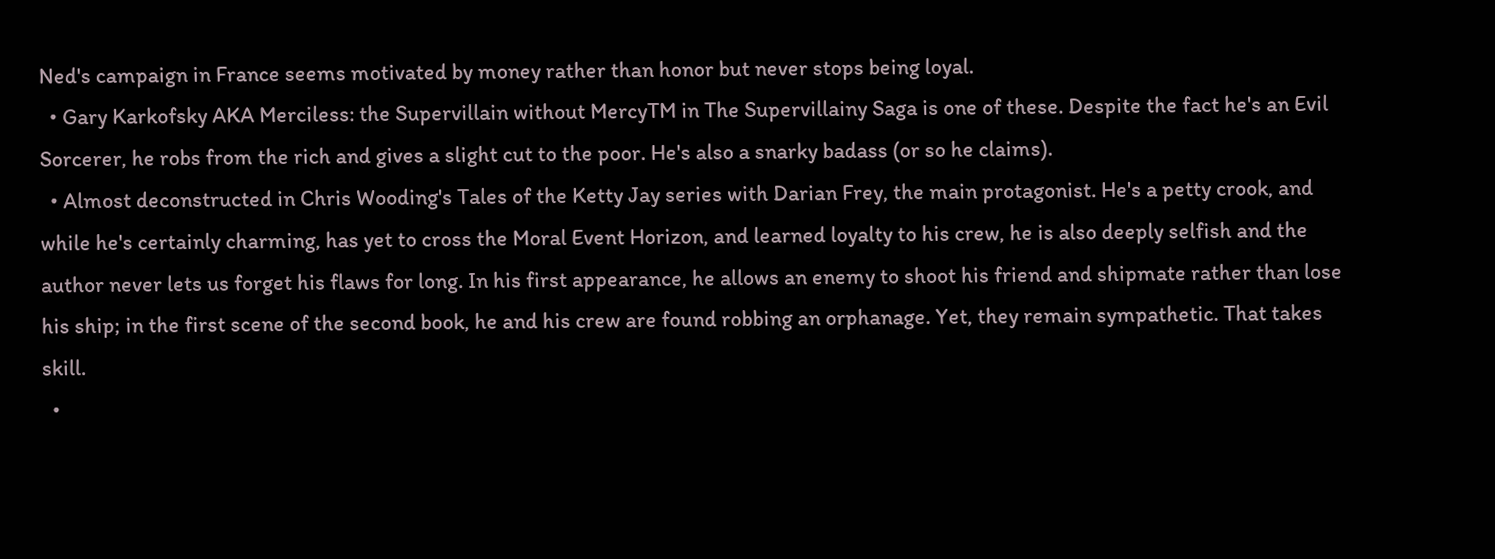Ned's campaign in France seems motivated by money rather than honor but never stops being loyal.
  • Gary Karkofsky AKA Merciless: the Supervillain without MercyTM in The Supervillainy Saga is one of these. Despite the fact he's an Evil Sorcerer, he robs from the rich and gives a slight cut to the poor. He's also a snarky badass (or so he claims).
  • Almost deconstructed in Chris Wooding's Tales of the Ketty Jay series with Darian Frey, the main protagonist. He's a petty crook, and while he's certainly charming, has yet to cross the Moral Event Horizon, and learned loyalty to his crew, he is also deeply selfish and the author never lets us forget his flaws for long. In his first appearance, he allows an enemy to shoot his friend and shipmate rather than lose his ship; in the first scene of the second book, he and his crew are found robbing an orphanage. Yet, they remain sympathetic. That takes skill.
  •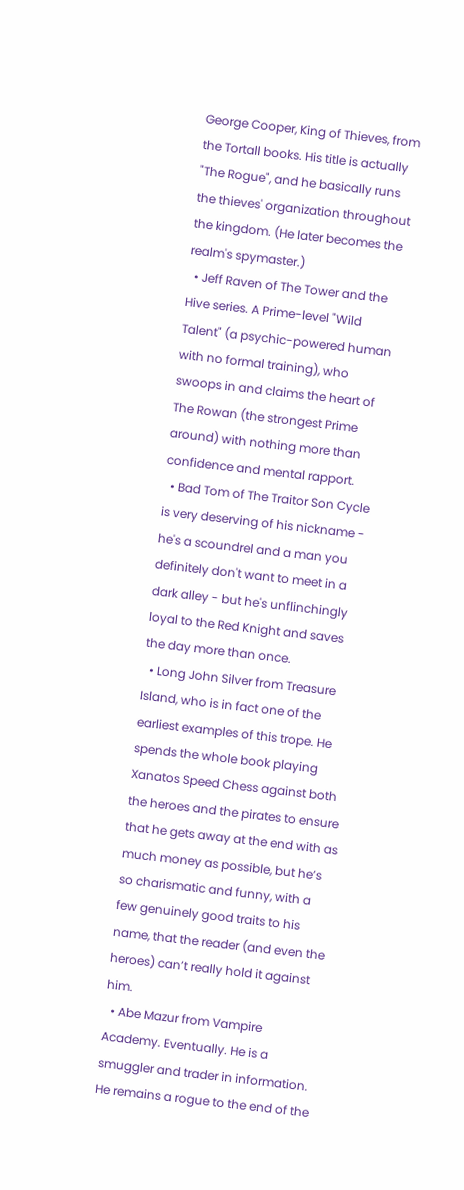George Cooper, King of Thieves, from the Tortall books. His title is actually "The Rogue", and he basically runs the thieves' organization throughout the kingdom. (He later becomes the realm's spymaster.)
  • Jeff Raven of The Tower and the Hive series. A Prime-level "Wild Talent" (a psychic-powered human with no formal training), who swoops in and claims the heart of The Rowan (the strongest Prime around) with nothing more than confidence and mental rapport.
  • Bad Tom of The Traitor Son Cycle is very deserving of his nickname - he's a scoundrel and a man you definitely don't want to meet in a dark alley - but he's unflinchingly loyal to the Red Knight and saves the day more than once.
  • Long John Silver from Treasure Island, who is in fact one of the earliest examples of this trope. He spends the whole book playing Xanatos Speed Chess against both the heroes and the pirates to ensure that he gets away at the end with as much money as possible, but he’s so charismatic and funny, with a few genuinely good traits to his name, that the reader (and even the heroes) can’t really hold it against him.
  • Abe Mazur from Vampire Academy. Eventually. He is a smuggler and trader in information. He remains a rogue to the end of the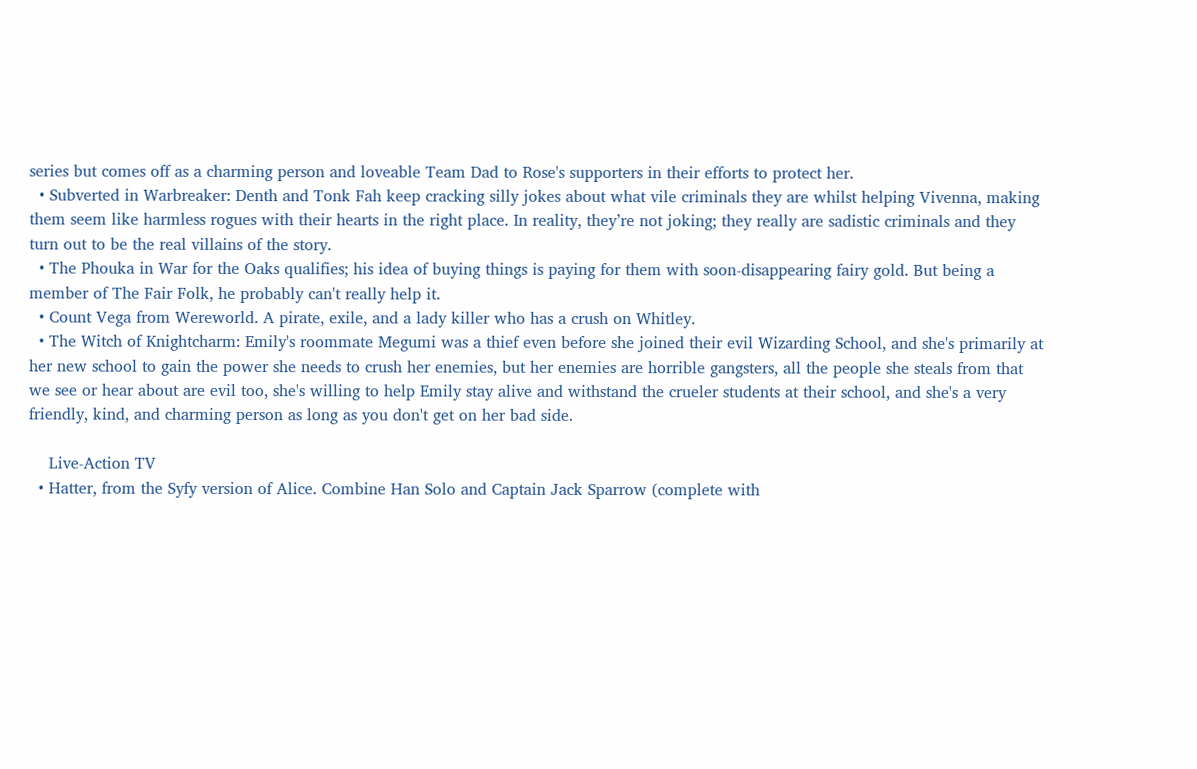series but comes off as a charming person and loveable Team Dad to Rose's supporters in their efforts to protect her.
  • Subverted in Warbreaker: Denth and Tonk Fah keep cracking silly jokes about what vile criminals they are whilst helping Vivenna, making them seem like harmless rogues with their hearts in the right place. In reality, they’re not joking; they really are sadistic criminals and they turn out to be the real villains of the story.
  • The Phouka in War for the Oaks qualifies; his idea of buying things is paying for them with soon-disappearing fairy gold. But being a member of The Fair Folk, he probably can't really help it.
  • Count Vega from Wereworld. A pirate, exile, and a lady killer who has a crush on Whitley.
  • The Witch of Knightcharm: Emily's roommate Megumi was a thief even before she joined their evil Wizarding School, and she's primarily at her new school to gain the power she needs to crush her enemies, but her enemies are horrible gangsters, all the people she steals from that we see or hear about are evil too, she's willing to help Emily stay alive and withstand the crueler students at their school, and she's a very friendly, kind, and charming person as long as you don't get on her bad side.

    Live-Action TV
  • Hatter, from the Syfy version of Alice. Combine Han Solo and Captain Jack Sparrow (complete with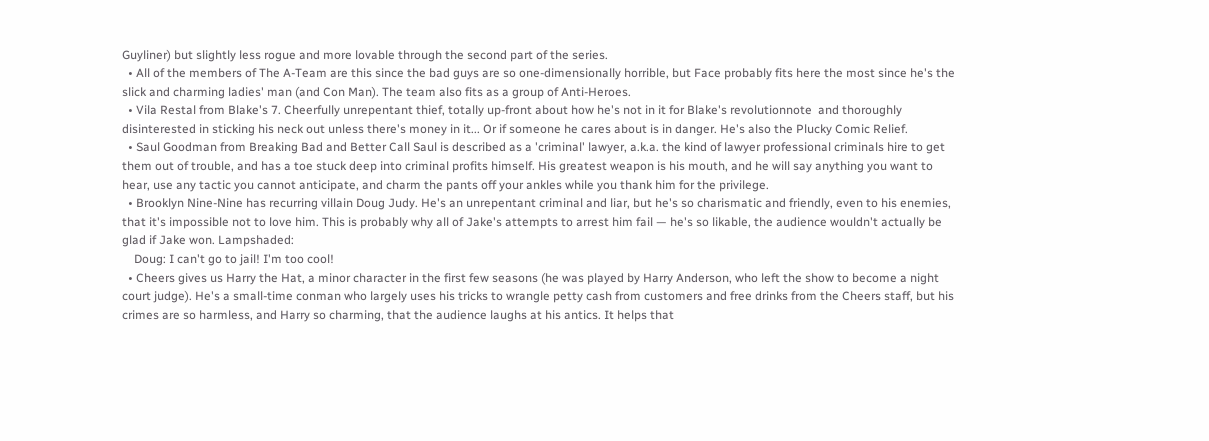Guyliner) but slightly less rogue and more lovable through the second part of the series.
  • All of the members of The A-Team are this since the bad guys are so one-dimensionally horrible, but Face probably fits here the most since he's the slick and charming ladies' man (and Con Man). The team also fits as a group of Anti-Heroes.
  • Vila Restal from Blake's 7. Cheerfully unrepentant thief, totally up-front about how he's not in it for Blake's revolutionnote  and thoroughly disinterested in sticking his neck out unless there's money in it... Or if someone he cares about is in danger. He's also the Plucky Comic Relief.
  • Saul Goodman from Breaking Bad and Better Call Saul is described as a 'criminal' lawyer, a.k.a. the kind of lawyer professional criminals hire to get them out of trouble, and has a toe stuck deep into criminal profits himself. His greatest weapon is his mouth, and he will say anything you want to hear, use any tactic you cannot anticipate, and charm the pants off your ankles while you thank him for the privilege.
  • Brooklyn Nine-Nine has recurring villain Doug Judy. He's an unrepentant criminal and liar, but he's so charismatic and friendly, even to his enemies, that it's impossible not to love him. This is probably why all of Jake's attempts to arrest him fail — he's so likable, the audience wouldn't actually be glad if Jake won. Lampshaded:
    Doug: I can't go to jail! I'm too cool!
  • Cheers gives us Harry the Hat, a minor character in the first few seasons (he was played by Harry Anderson, who left the show to become a night court judge). He's a small-time conman who largely uses his tricks to wrangle petty cash from customers and free drinks from the Cheers staff, but his crimes are so harmless, and Harry so charming, that the audience laughs at his antics. It helps that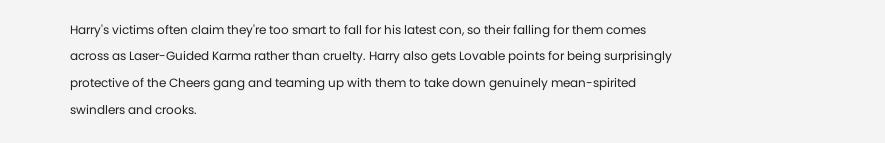Harry's victims often claim they're too smart to fall for his latest con, so their falling for them comes across as Laser-Guided Karma rather than cruelty. Harry also gets Lovable points for being surprisingly protective of the Cheers gang and teaming up with them to take down genuinely mean-spirited swindlers and crooks.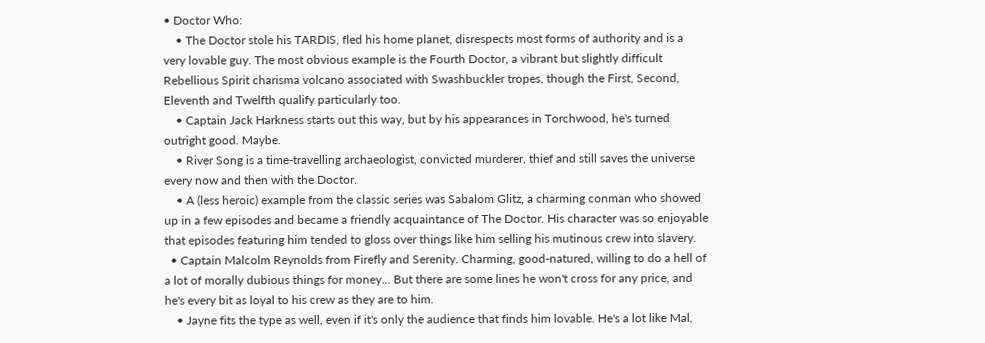• Doctor Who:
    • The Doctor stole his TARDIS, fled his home planet, disrespects most forms of authority and is a very lovable guy. The most obvious example is the Fourth Doctor, a vibrant but slightly difficult Rebellious Spirit charisma volcano associated with Swashbuckler tropes, though the First, Second, Eleventh and Twelfth qualify particularly too.
    • Captain Jack Harkness starts out this way, but by his appearances in Torchwood, he's turned outright good. Maybe.
    • River Song is a time-travelling archaeologist, convicted murderer, thief and still saves the universe every now and then with the Doctor.
    • A (less heroic) example from the classic series was Sabalom Glitz, a charming conman who showed up in a few episodes and became a friendly acquaintance of The Doctor. His character was so enjoyable that episodes featuring him tended to gloss over things like him selling his mutinous crew into slavery.
  • Captain Malcolm Reynolds from Firefly and Serenity. Charming, good-natured, willing to do a hell of a lot of morally dubious things for money... But there are some lines he won't cross for any price, and he's every bit as loyal to his crew as they are to him.
    • Jayne fits the type as well, even if it's only the audience that finds him lovable. He's a lot like Mal,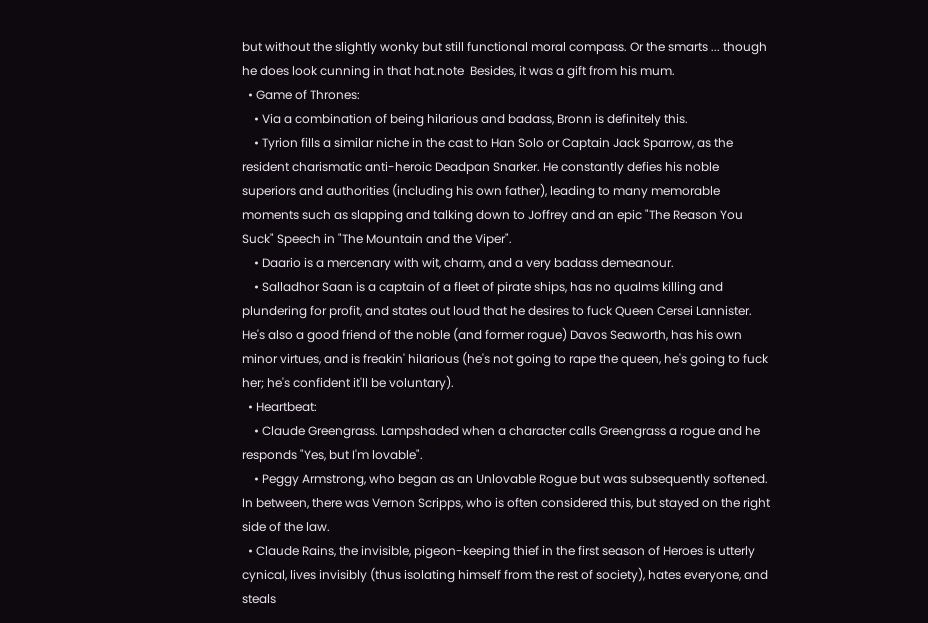but without the slightly wonky but still functional moral compass. Or the smarts ... though he does look cunning in that hat.note  Besides, it was a gift from his mum.
  • Game of Thrones:
    • Via a combination of being hilarious and badass, Bronn is definitely this.
    • Tyrion fills a similar niche in the cast to Han Solo or Captain Jack Sparrow, as the resident charismatic anti-heroic Deadpan Snarker. He constantly defies his noble superiors and authorities (including his own father), leading to many memorable moments such as slapping and talking down to Joffrey and an epic "The Reason You Suck" Speech in "The Mountain and the Viper".
    • Daario is a mercenary with wit, charm, and a very badass demeanour.
    • Salladhor Saan is a captain of a fleet of pirate ships, has no qualms killing and plundering for profit, and states out loud that he desires to fuck Queen Cersei Lannister. He's also a good friend of the noble (and former rogue) Davos Seaworth, has his own minor virtues, and is freakin' hilarious (he's not going to rape the queen, he's going to fuck her; he's confident it'll be voluntary).
  • Heartbeat:
    • Claude Greengrass. Lampshaded when a character calls Greengrass a rogue and he responds "Yes, but I'm lovable".
    • Peggy Armstrong, who began as an Unlovable Rogue but was subsequently softened. In between, there was Vernon Scripps, who is often considered this, but stayed on the right side of the law.
  • Claude Rains, the invisible, pigeon-keeping thief in the first season of Heroes is utterly cynical, lives invisibly (thus isolating himself from the rest of society), hates everyone, and steals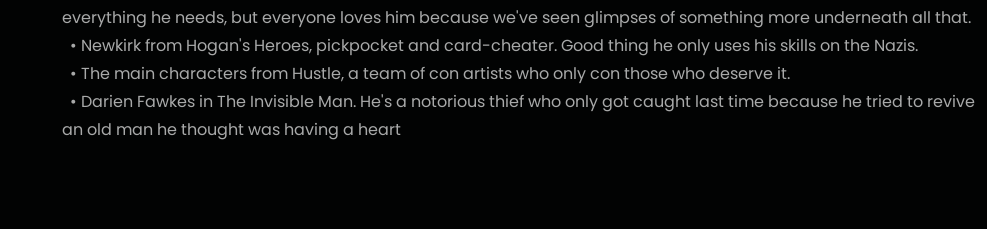everything he needs, but everyone loves him because we've seen glimpses of something more underneath all that.
  • Newkirk from Hogan's Heroes, pickpocket and card-cheater. Good thing he only uses his skills on the Nazis.
  • The main characters from Hustle, a team of con artists who only con those who deserve it.
  • Darien Fawkes in The Invisible Man. He's a notorious thief who only got caught last time because he tried to revive an old man he thought was having a heart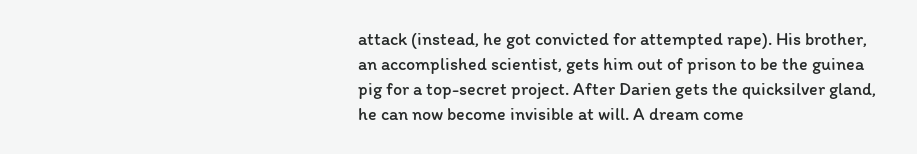attack (instead, he got convicted for attempted rape). His brother, an accomplished scientist, gets him out of prison to be the guinea pig for a top-secret project. After Darien gets the quicksilver gland, he can now become invisible at will. A dream come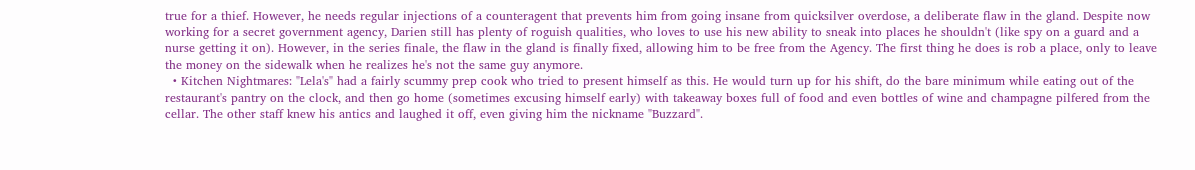true for a thief. However, he needs regular injections of a counteragent that prevents him from going insane from quicksilver overdose, a deliberate flaw in the gland. Despite now working for a secret government agency, Darien still has plenty of roguish qualities, who loves to use his new ability to sneak into places he shouldn't (like spy on a guard and a nurse getting it on). However, in the series finale, the flaw in the gland is finally fixed, allowing him to be free from the Agency. The first thing he does is rob a place, only to leave the money on the sidewalk when he realizes he's not the same guy anymore.
  • Kitchen Nightmares: "Lela's" had a fairly scummy prep cook who tried to present himself as this. He would turn up for his shift, do the bare minimum while eating out of the restaurant's pantry on the clock, and then go home (sometimes excusing himself early) with takeaway boxes full of food and even bottles of wine and champagne pilfered from the cellar. The other staff knew his antics and laughed it off, even giving him the nickname "Buzzard".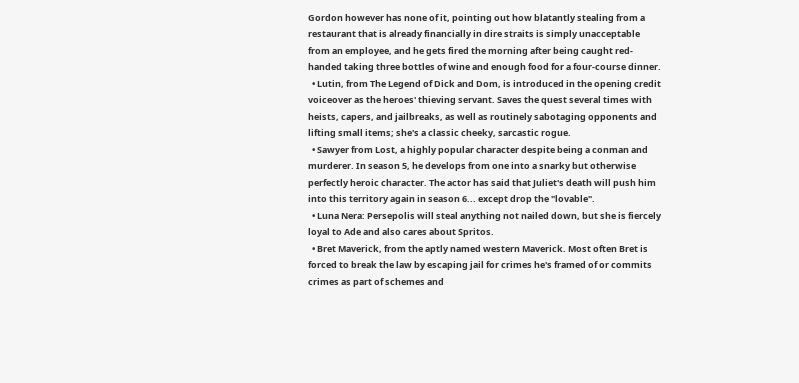Gordon however has none of it, pointing out how blatantly stealing from a restaurant that is already financially in dire straits is simply unacceptable from an employee, and he gets fired the morning after being caught red-handed taking three bottles of wine and enough food for a four-course dinner.
  • Lutin, from The Legend of Dick and Dom, is introduced in the opening credit voiceover as the heroes' thieving servant. Saves the quest several times with heists, capers, and jailbreaks, as well as routinely sabotaging opponents and lifting small items; she's a classic cheeky, sarcastic rogue.
  • Sawyer from Lost, a highly popular character despite being a conman and murderer. In season 5, he develops from one into a snarky but otherwise perfectly heroic character. The actor has said that Juliet's death will push him into this territory again in season 6... except drop the "lovable".
  • Luna Nera: Persepolis will steal anything not nailed down, but she is fiercely loyal to Ade and also cares about Spritos.
  • Bret Maverick, from the aptly named western Maverick. Most often Bret is forced to break the law by escaping jail for crimes he's framed of or commits crimes as part of schemes and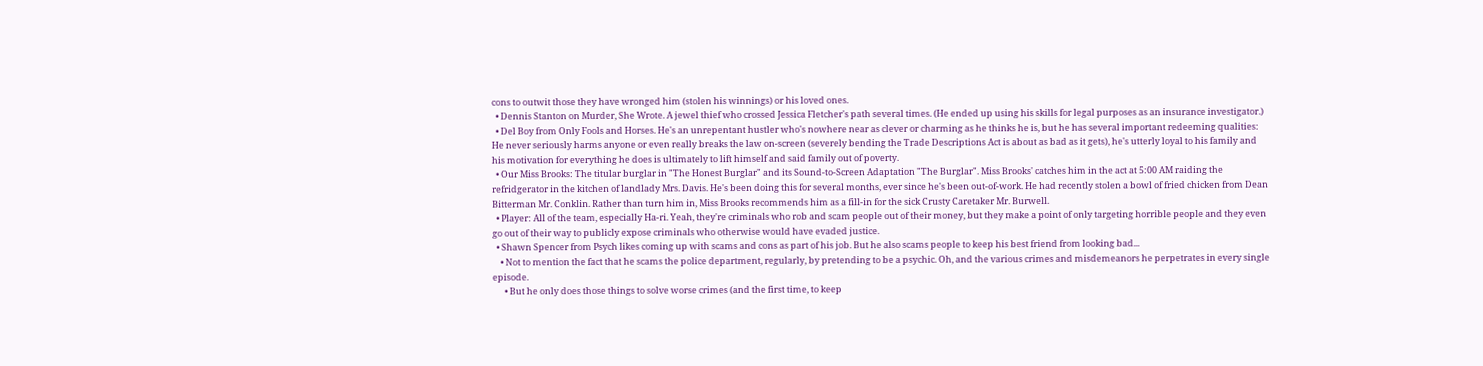cons to outwit those they have wronged him (stolen his winnings) or his loved ones.
  • Dennis Stanton on Murder, She Wrote. A jewel thief who crossed Jessica Fletcher's path several times. (He ended up using his skills for legal purposes as an insurance investigator.)
  • Del Boy from Only Fools and Horses. He's an unrepentant hustler who's nowhere near as clever or charming as he thinks he is, but he has several important redeeming qualities: He never seriously harms anyone or even really breaks the law on-screen (severely bending the Trade Descriptions Act is about as bad as it gets), he's utterly loyal to his family and his motivation for everything he does is ultimately to lift himself and said family out of poverty.
  • Our Miss Brooks: The titular burglar in "The Honest Burglar" and its Sound-to-Screen Adaptation "The Burglar". Miss Brooks' catches him in the act at 5:00 AM raiding the refridgerator in the kitchen of landlady Mrs. Davis. He's been doing this for several months, ever since he's been out-of-work. He had recently stolen a bowl of fried chicken from Dean Bitterman Mr. Conklin. Rather than turn him in, Miss Brooks recommends him as a fill-in for the sick Crusty Caretaker Mr. Burwell.
  • Player: All of the team, especially Ha-ri. Yeah, they're criminals who rob and scam people out of their money, but they make a point of only targeting horrible people and they even go out of their way to publicly expose criminals who otherwise would have evaded justice.
  • Shawn Spencer from Psych likes coming up with scams and cons as part of his job. But he also scams people to keep his best friend from looking bad...
    • Not to mention the fact that he scams the police department, regularly, by pretending to be a psychic. Oh, and the various crimes and misdemeanors he perpetrates in every single episode.
      • But he only does those things to solve worse crimes (and the first time, to keep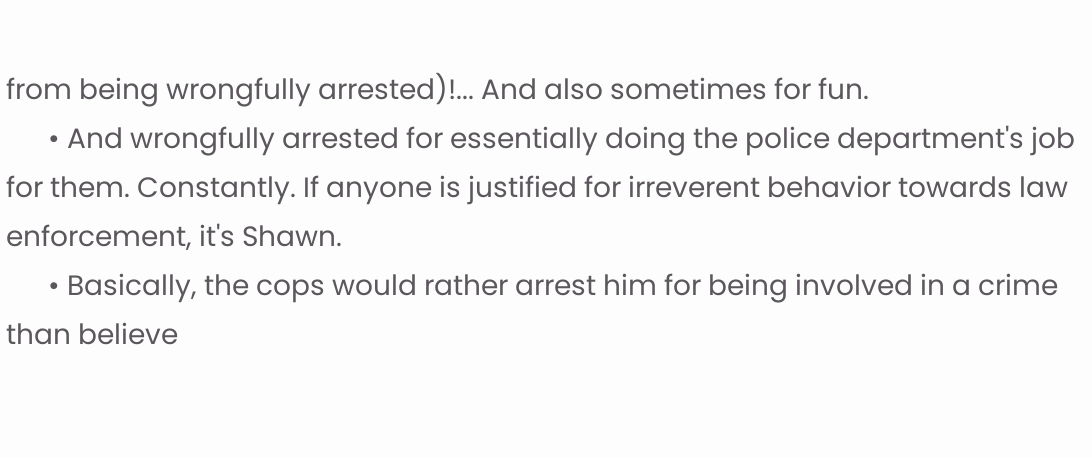from being wrongfully arrested)!... And also sometimes for fun.
      • And wrongfully arrested for essentially doing the police department's job for them. Constantly. If anyone is justified for irreverent behavior towards law enforcement, it's Shawn.
      • Basically, the cops would rather arrest him for being involved in a crime than believe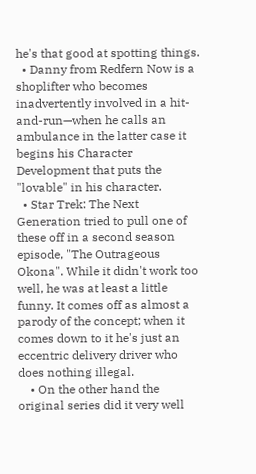he's that good at spotting things.
  • Danny from Redfern Now is a shoplifter who becomes inadvertently involved in a hit-and-run—when he calls an ambulance in the latter case it begins his Character Development that puts the "lovable" in his character.
  • Star Trek: The Next Generation tried to pull one of these off in a second season episode, "The Outrageous Okona". While it didn't work too well, he was at least a little funny. It comes off as almost a parody of the concept; when it comes down to it he's just an eccentric delivery driver who does nothing illegal.
    • On the other hand the original series did it very well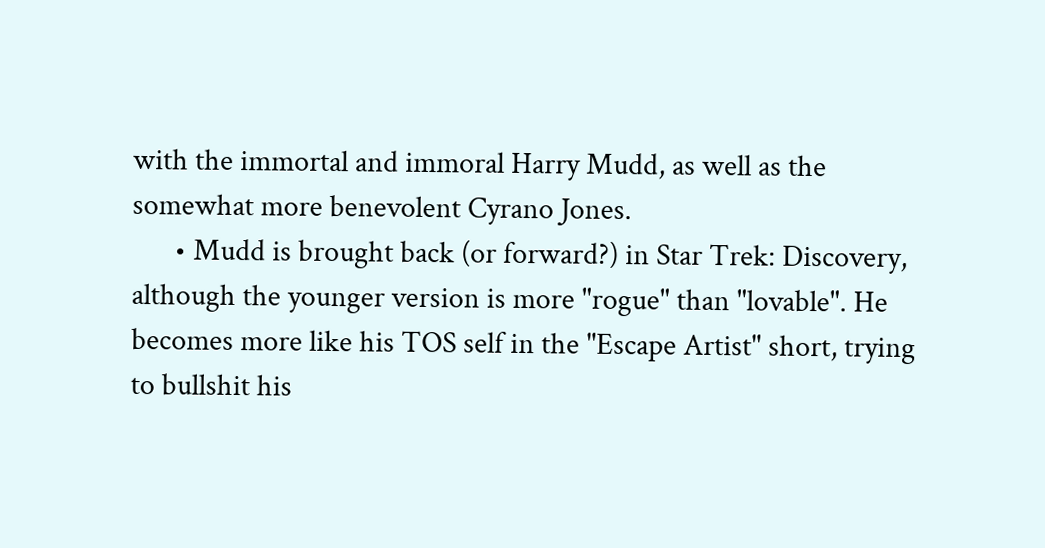with the immortal and immoral Harry Mudd, as well as the somewhat more benevolent Cyrano Jones.
      • Mudd is brought back (or forward?) in Star Trek: Discovery, although the younger version is more "rogue" than "lovable". He becomes more like his TOS self in the "Escape Artist" short, trying to bullshit his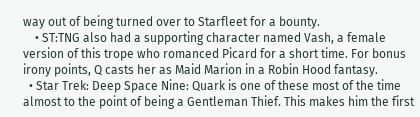way out of being turned over to Starfleet for a bounty.
    • ST:TNG also had a supporting character named Vash, a female version of this trope who romanced Picard for a short time. For bonus irony points, Q casts her as Maid Marion in a Robin Hood fantasy.
  • Star Trek: Deep Space Nine: Quark is one of these most of the time almost to the point of being a Gentleman Thief. This makes him the first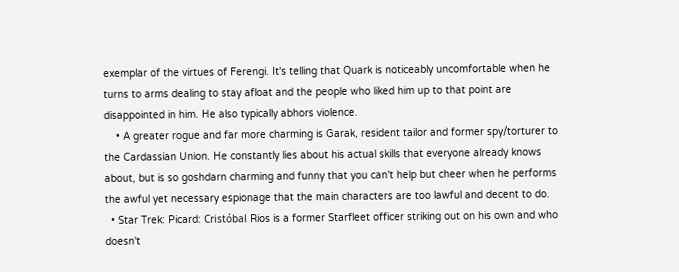exemplar of the virtues of Ferengi. It's telling that Quark is noticeably uncomfortable when he turns to arms dealing to stay afloat and the people who liked him up to that point are disappointed in him. He also typically abhors violence.
    • A greater rogue and far more charming is Garak, resident tailor and former spy/torturer to the Cardassian Union. He constantly lies about his actual skills that everyone already knows about, but is so goshdarn charming and funny that you can't help but cheer when he performs the awful yet necessary espionage that the main characters are too lawful and decent to do.
  • Star Trek: Picard: Cristóbal Rios is a former Starfleet officer striking out on his own and who doesn't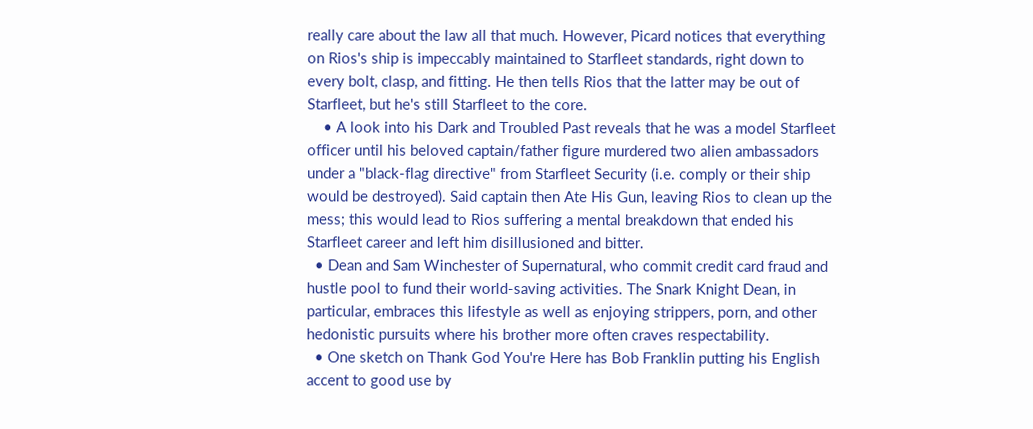really care about the law all that much. However, Picard notices that everything on Rios's ship is impeccably maintained to Starfleet standards, right down to every bolt, clasp, and fitting. He then tells Rios that the latter may be out of Starfleet, but he's still Starfleet to the core.
    • A look into his Dark and Troubled Past reveals that he was a model Starfleet officer until his beloved captain/father figure murdered two alien ambassadors under a "black-flag directive" from Starfleet Security (i.e. comply or their ship would be destroyed). Said captain then Ate His Gun, leaving Rios to clean up the mess; this would lead to Rios suffering a mental breakdown that ended his Starfleet career and left him disillusioned and bitter.
  • Dean and Sam Winchester of Supernatural, who commit credit card fraud and hustle pool to fund their world-saving activities. The Snark Knight Dean, in particular, embraces this lifestyle as well as enjoying strippers, porn, and other hedonistic pursuits where his brother more often craves respectability.
  • One sketch on Thank God You're Here has Bob Franklin putting his English accent to good use by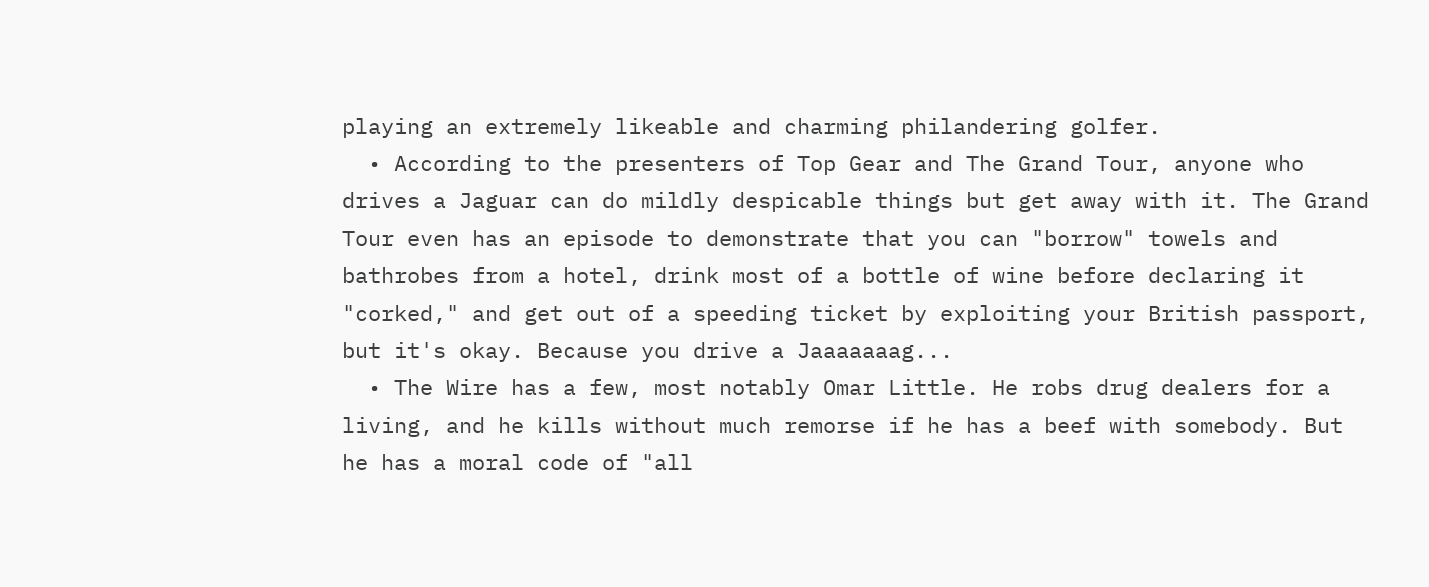playing an extremely likeable and charming philandering golfer.
  • According to the presenters of Top Gear and The Grand Tour, anyone who drives a Jaguar can do mildly despicable things but get away with it. The Grand Tour even has an episode to demonstrate that you can "borrow" towels and bathrobes from a hotel, drink most of a bottle of wine before declaring it "corked," and get out of a speeding ticket by exploiting your British passport, but it's okay. Because you drive a Jaaaaaaag...
  • The Wire has a few, most notably Omar Little. He robs drug dealers for a living, and he kills without much remorse if he has a beef with somebody. But he has a moral code of "all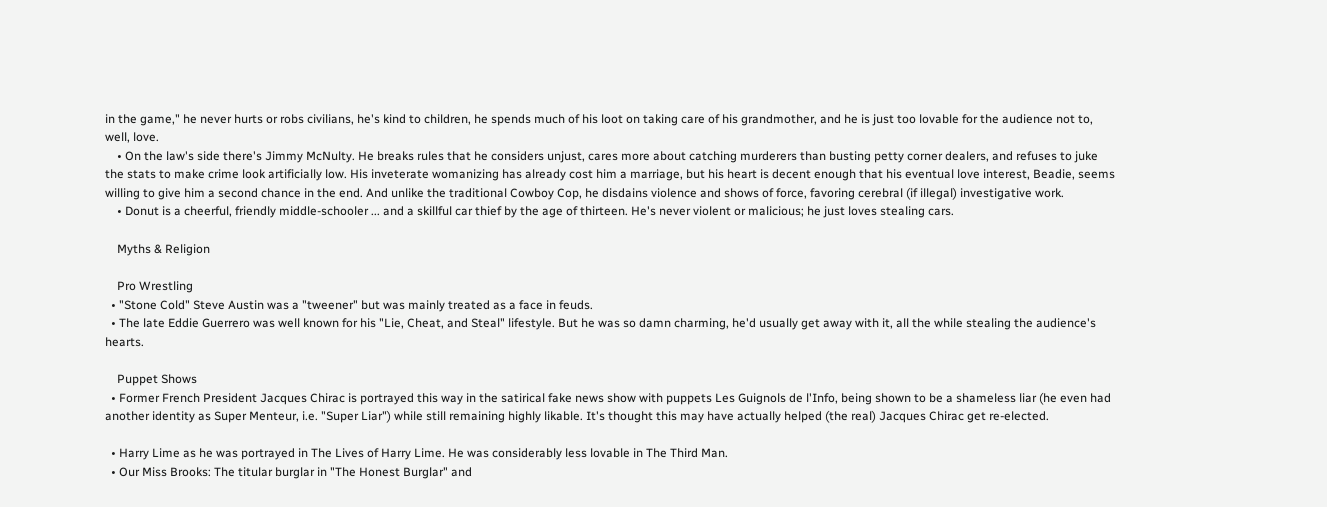in the game," he never hurts or robs civilians, he's kind to children, he spends much of his loot on taking care of his grandmother, and he is just too lovable for the audience not to, well, love.
    • On the law's side there's Jimmy McNulty. He breaks rules that he considers unjust, cares more about catching murderers than busting petty corner dealers, and refuses to juke the stats to make crime look artificially low. His inveterate womanizing has already cost him a marriage, but his heart is decent enough that his eventual love interest, Beadie, seems willing to give him a second chance in the end. And unlike the traditional Cowboy Cop, he disdains violence and shows of force, favoring cerebral (if illegal) investigative work.
    • Donut is a cheerful, friendly middle-schooler ... and a skillful car thief by the age of thirteen. He's never violent or malicious; he just loves stealing cars.

    Myths & Religion

    Pro Wrestling
  • "Stone Cold" Steve Austin was a "tweener" but was mainly treated as a face in feuds.
  • The late Eddie Guerrero was well known for his "Lie, Cheat, and Steal" lifestyle. But he was so damn charming, he'd usually get away with it, all the while stealing the audience's hearts.

    Puppet Shows
  • Former French President Jacques Chirac is portrayed this way in the satirical fake news show with puppets Les Guignols de l'Info, being shown to be a shameless liar (he even had another identity as Super Menteur, i.e. "Super Liar") while still remaining highly likable. It's thought this may have actually helped (the real) Jacques Chirac get re-elected.

  • Harry Lime as he was portrayed in The Lives of Harry Lime. He was considerably less lovable in The Third Man.
  • Our Miss Brooks: The titular burglar in "The Honest Burglar" and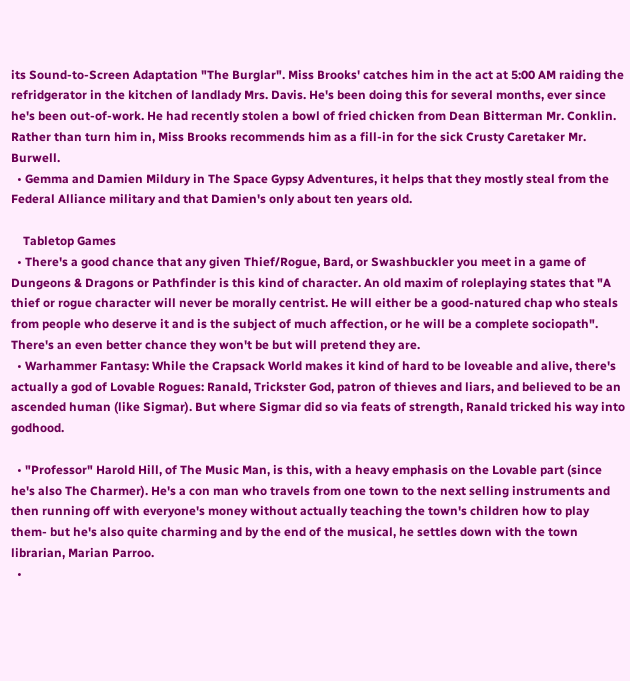its Sound-to-Screen Adaptation "The Burglar". Miss Brooks' catches him in the act at 5:00 AM raiding the refridgerator in the kitchen of landlady Mrs. Davis. He's been doing this for several months, ever since he's been out-of-work. He had recently stolen a bowl of fried chicken from Dean Bitterman Mr. Conklin. Rather than turn him in, Miss Brooks recommends him as a fill-in for the sick Crusty Caretaker Mr. Burwell.
  • Gemma and Damien Mildury in The Space Gypsy Adventures, it helps that they mostly steal from the Federal Alliance military and that Damien's only about ten years old.

    Tabletop Games
  • There's a good chance that any given Thief/Rogue, Bard, or Swashbuckler you meet in a game of Dungeons & Dragons or Pathfinder is this kind of character. An old maxim of roleplaying states that "A thief or rogue character will never be morally centrist. He will either be a good-natured chap who steals from people who deserve it and is the subject of much affection, or he will be a complete sociopath". There's an even better chance they won't be but will pretend they are.
  • Warhammer Fantasy: While the Crapsack World makes it kind of hard to be loveable and alive, there's actually a god of Lovable Rogues: Ranald, Trickster God, patron of thieves and liars, and believed to be an ascended human (like Sigmar). But where Sigmar did so via feats of strength, Ranald tricked his way into godhood.

  • "Professor" Harold Hill, of The Music Man, is this, with a heavy emphasis on the Lovable part (since he's also The Charmer). He's a con man who travels from one town to the next selling instruments and then running off with everyone's money without actually teaching the town's children how to play them- but he's also quite charming and by the end of the musical, he settles down with the town librarian, Marian Parroo.
  •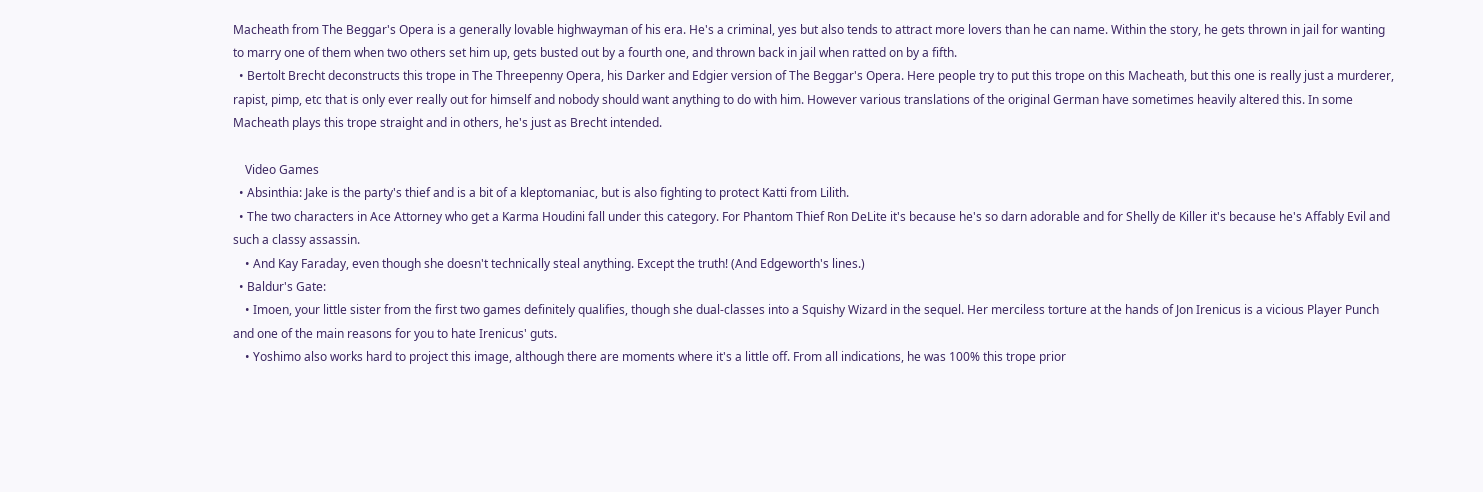Macheath from The Beggar's Opera is a generally lovable highwayman of his era. He's a criminal, yes but also tends to attract more lovers than he can name. Within the story, he gets thrown in jail for wanting to marry one of them when two others set him up, gets busted out by a fourth one, and thrown back in jail when ratted on by a fifth.
  • Bertolt Brecht deconstructs this trope in The Threepenny Opera, his Darker and Edgier version of The Beggar's Opera. Here people try to put this trope on this Macheath, but this one is really just a murderer, rapist, pimp, etc that is only ever really out for himself and nobody should want anything to do with him. However various translations of the original German have sometimes heavily altered this. In some Macheath plays this trope straight and in others, he's just as Brecht intended.

    Video Games
  • Absinthia: Jake is the party's thief and is a bit of a kleptomaniac, but is also fighting to protect Katti from Lilith.
  • The two characters in Ace Attorney who get a Karma Houdini fall under this category. For Phantom Thief Ron DeLite it's because he's so darn adorable and for Shelly de Killer it's because he's Affably Evil and such a classy assassin.
    • And Kay Faraday, even though she doesn't technically steal anything. Except the truth! (And Edgeworth's lines.)
  • Baldur's Gate:
    • Imoen, your little sister from the first two games definitely qualifies, though she dual-classes into a Squishy Wizard in the sequel. Her merciless torture at the hands of Jon Irenicus is a vicious Player Punch and one of the main reasons for you to hate Irenicus' guts.
    • Yoshimo also works hard to project this image, although there are moments where it's a little off. From all indications, he was 100% this trope prior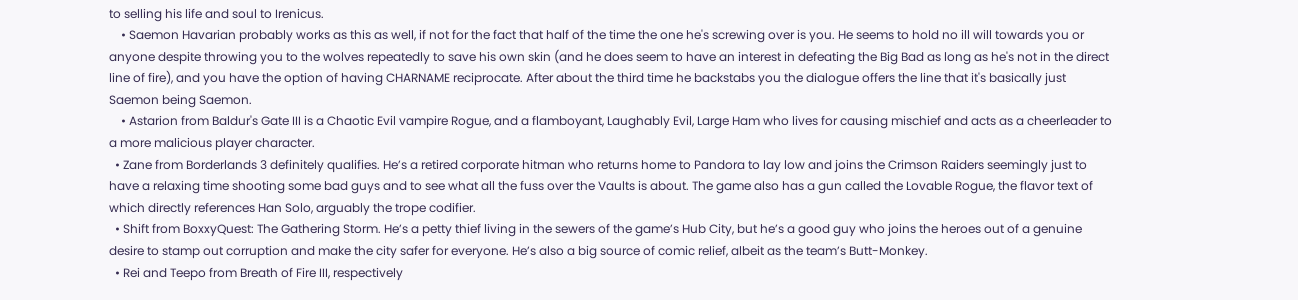to selling his life and soul to Irenicus.
    • Saemon Havarian probably works as this as well, if not for the fact that half of the time the one he's screwing over is you. He seems to hold no ill will towards you or anyone despite throwing you to the wolves repeatedly to save his own skin (and he does seem to have an interest in defeating the Big Bad as long as he's not in the direct line of fire), and you have the option of having CHARNAME reciprocate. After about the third time he backstabs you the dialogue offers the line that it's basically just Saemon being Saemon.
    • Astarion from Baldur's Gate III is a Chaotic Evil vampire Rogue, and a flamboyant, Laughably Evil, Large Ham who lives for causing mischief and acts as a cheerleader to a more malicious player character.
  • Zane from Borderlands 3 definitely qualifies. He’s a retired corporate hitman who returns home to Pandora to lay low and joins the Crimson Raiders seemingly just to have a relaxing time shooting some bad guys and to see what all the fuss over the Vaults is about. The game also has a gun called the Lovable Rogue, the flavor text of which directly references Han Solo, arguably the trope codifier.
  • Shift from BoxxyQuest: The Gathering Storm. He’s a petty thief living in the sewers of the game’s Hub City, but he’s a good guy who joins the heroes out of a genuine desire to stamp out corruption and make the city safer for everyone. He’s also a big source of comic relief, albeit as the team’s Butt-Monkey.
  • Rei and Teepo from Breath of Fire III, respectively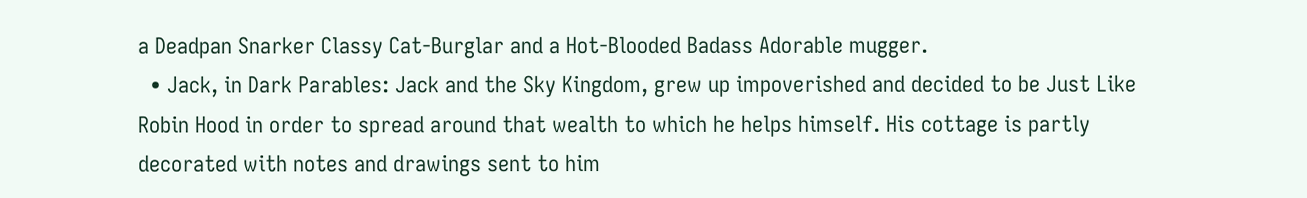a Deadpan Snarker Classy Cat-Burglar and a Hot-Blooded Badass Adorable mugger.
  • Jack, in Dark Parables: Jack and the Sky Kingdom, grew up impoverished and decided to be Just Like Robin Hood in order to spread around that wealth to which he helps himself. His cottage is partly decorated with notes and drawings sent to him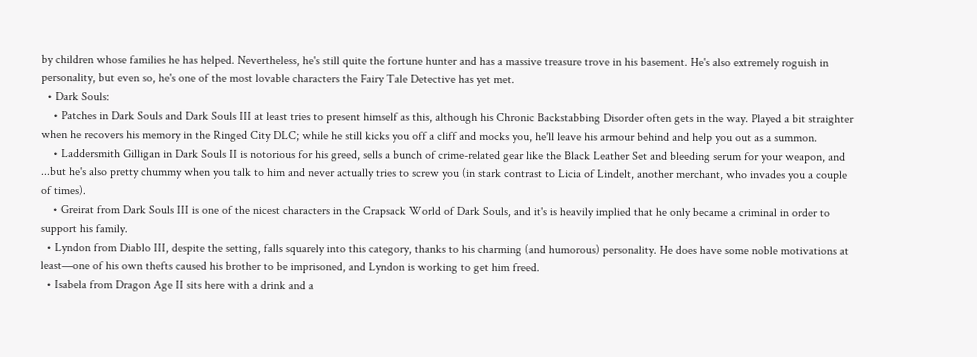by children whose families he has helped. Nevertheless, he's still quite the fortune hunter and has a massive treasure trove in his basement. He's also extremely roguish in personality, but even so, he's one of the most lovable characters the Fairy Tale Detective has yet met.
  • Dark Souls:
    • Patches in Dark Souls and Dark Souls III at least tries to present himself as this, although his Chronic Backstabbing Disorder often gets in the way. Played a bit straighter when he recovers his memory in the Ringed City DLC; while he still kicks you off a cliff and mocks you, he'll leave his armour behind and help you out as a summon.
    • Laddersmith Gilligan in Dark Souls II is notorious for his greed, sells a bunch of crime-related gear like the Black Leather Set and bleeding serum for your weapon, and ...but he's also pretty chummy when you talk to him and never actually tries to screw you (in stark contrast to Licia of Lindelt, another merchant, who invades you a couple of times).
    • Greirat from Dark Souls III is one of the nicest characters in the Crapsack World of Dark Souls, and it's is heavily implied that he only became a criminal in order to support his family.
  • Lyndon from Diablo III, despite the setting, falls squarely into this category, thanks to his charming (and humorous) personality. He does have some noble motivations at least—one of his own thefts caused his brother to be imprisoned, and Lyndon is working to get him freed.
  • Isabela from Dragon Age II sits here with a drink and a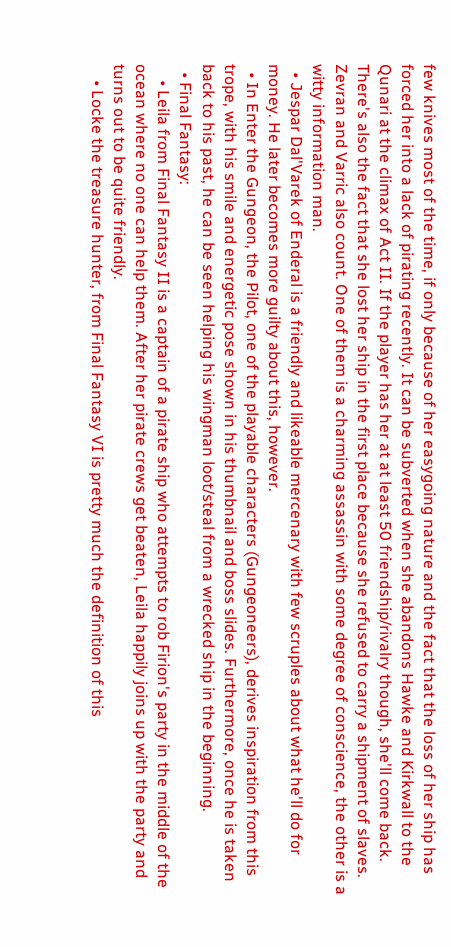few knives most of the time, if only because of her easygoing nature and the fact that the loss of her ship has forced her into a lack of pirating recently. It can be subverted when she abandons Hawke and Kirkwall to the Qunari at the climax of Act II. If the player has her at at least 50 friendship/rivalry though, she'll come back. There's also the fact that she lost her ship in the first place because she refused to carry a shipment of slaves. Zevran and Varric also count. One of them is a charming assassin with some degree of conscience, the other is a witty information man.
  • Jespar Dal'Varek of Enderal is a friendly and likeable mercenary with few scruples about what he'll do for money. He later becomes more guilty about this, however.
  • In Enter the Gungeon, the Pilot, one of the playable characters (Gungeoneers), derives inspiration from this trope, with his smile and energetic pose shown in his thumbnail and boss slides. Furthermore, once he is taken back to his past, he can be seen helping his wingman loot/steal from a wrecked ship in the beginning.
  • Final Fantasy:
    • Leila from Final Fantasy II is a captain of a pirate ship who attempts to rob Firion's party in the middle of the ocean where no one can help them. After her pirate crews get beaten, Leila happily joins up with the party and turns out to be quite friendly.
    • Locke the treasure hunter, from Final Fantasy VI is pretty much the definition of this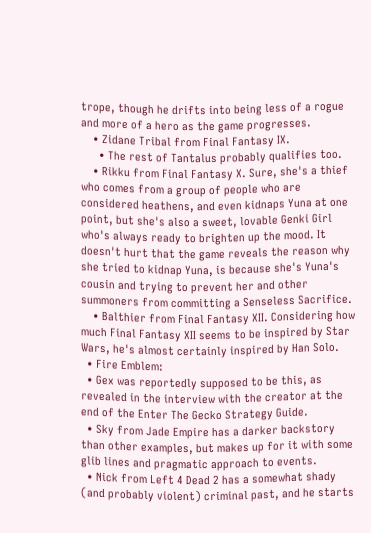trope, though he drifts into being less of a rogue and more of a hero as the game progresses.
    • Zidane Tribal from Final Fantasy IX.
      • The rest of Tantalus probably qualifies too.
    • Rikku from Final Fantasy X. Sure, she's a thief who comes from a group of people who are considered heathens, and even kidnaps Yuna at one point, but she's also a sweet, lovable Genki Girl who's always ready to brighten up the mood. It doesn't hurt that the game reveals the reason why she tried to kidnap Yuna, is because she's Yuna's cousin and trying to prevent her and other summoners from committing a Senseless Sacrifice.
    • Balthier from Final Fantasy XII. Considering how much Final Fantasy XII seems to be inspired by Star Wars, he's almost certainly inspired by Han Solo.
  • Fire Emblem:
  • Gex was reportedly supposed to be this, as revealed in the interview with the creator at the end of the Enter The Gecko Strategy Guide.
  • Sky from Jade Empire has a darker backstory than other examples, but makes up for it with some glib lines and pragmatic approach to events.
  • Nick from Left 4 Dead 2 has a somewhat shady (and probably violent) criminal past, and he starts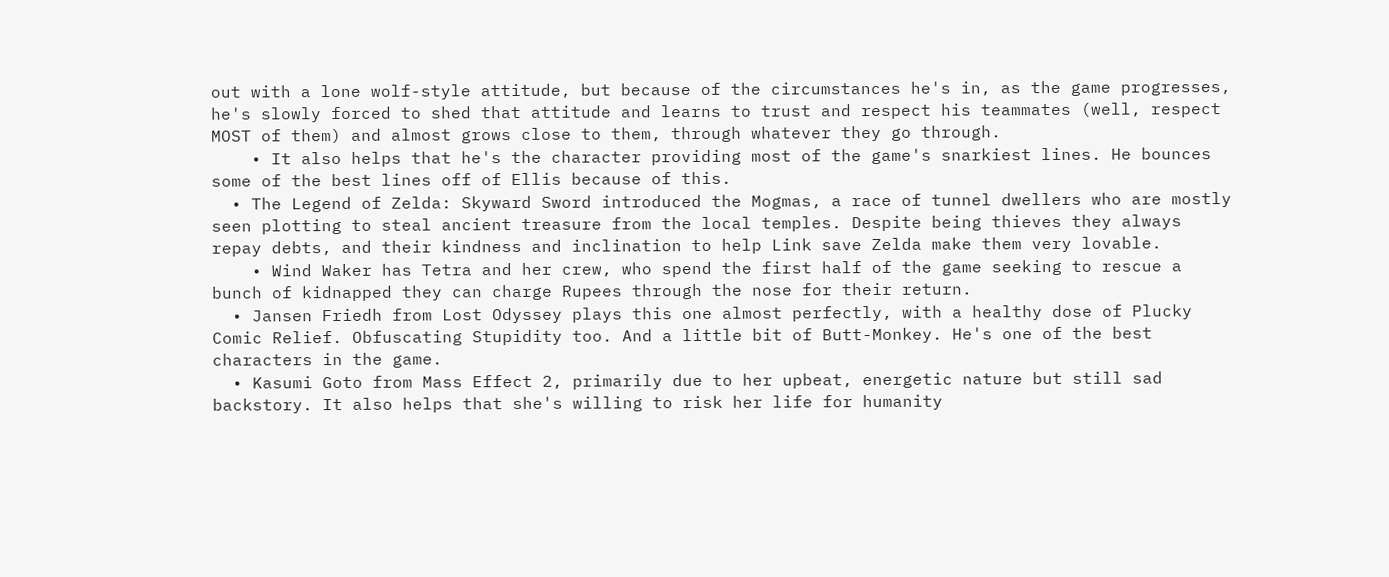out with a lone wolf-style attitude, but because of the circumstances he's in, as the game progresses, he's slowly forced to shed that attitude and learns to trust and respect his teammates (well, respect MOST of them) and almost grows close to them, through whatever they go through.
    • It also helps that he's the character providing most of the game's snarkiest lines. He bounces some of the best lines off of Ellis because of this.
  • The Legend of Zelda: Skyward Sword introduced the Mogmas, a race of tunnel dwellers who are mostly seen plotting to steal ancient treasure from the local temples. Despite being thieves they always repay debts, and their kindness and inclination to help Link save Zelda make them very lovable.
    • Wind Waker has Tetra and her crew, who spend the first half of the game seeking to rescue a bunch of kidnapped they can charge Rupees through the nose for their return.
  • Jansen Friedh from Lost Odyssey plays this one almost perfectly, with a healthy dose of Plucky Comic Relief. Obfuscating Stupidity too. And a little bit of Butt-Monkey. He's one of the best characters in the game.
  • Kasumi Goto from Mass Effect 2, primarily due to her upbeat, energetic nature but still sad backstory. It also helps that she's willing to risk her life for humanity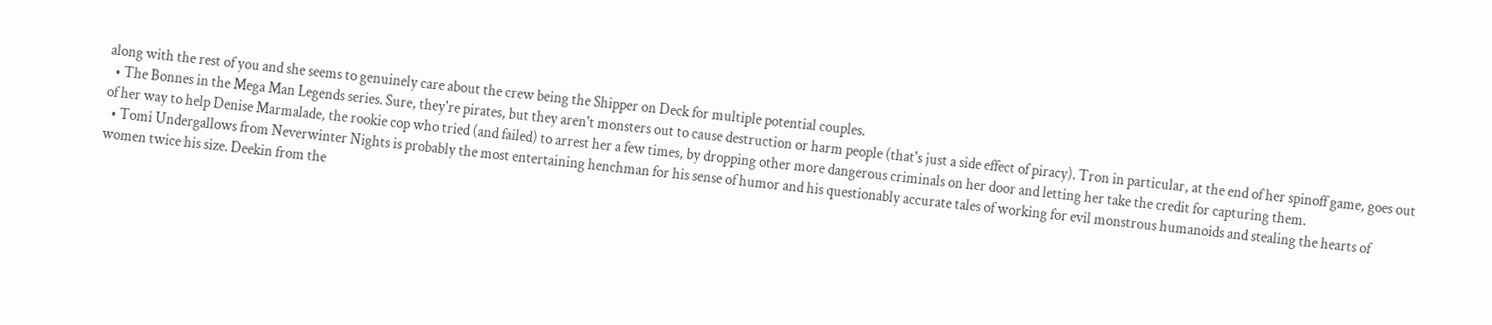along with the rest of you and she seems to genuinely care about the crew being the Shipper on Deck for multiple potential couples.
  • The Bonnes in the Mega Man Legends series. Sure, they're pirates, but they aren't monsters out to cause destruction or harm people (that's just a side effect of piracy). Tron in particular, at the end of her spinoff game, goes out of her way to help Denise Marmalade, the rookie cop who tried (and failed) to arrest her a few times, by dropping other more dangerous criminals on her door and letting her take the credit for capturing them.
  • Tomi Undergallows from Neverwinter Nights is probably the most entertaining henchman for his sense of humor and his questionably accurate tales of working for evil monstrous humanoids and stealing the hearts of women twice his size. Deekin from the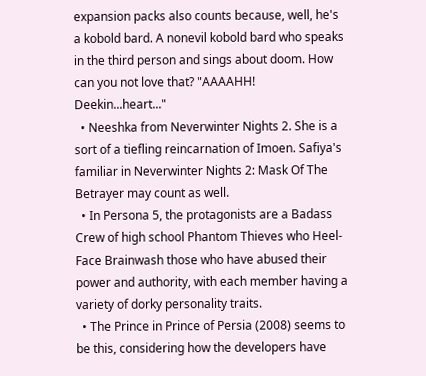expansion packs also counts because, well, he's a kobold bard. A nonevil kobold bard who speaks in the third person and sings about doom. How can you not love that? "AAAAHH! Deekin...heart..."
  • Neeshka from Neverwinter Nights 2. She is a sort of a tiefling reincarnation of Imoen. Safiya's familiar in Neverwinter Nights 2: Mask Of The Betrayer may count as well.
  • In Persona 5, the protagonists are a Badass Crew of high school Phantom Thieves who Heel-Face Brainwash those who have abused their power and authority, with each member having a variety of dorky personality traits.
  • The Prince in Prince of Persia (2008) seems to be this, considering how the developers have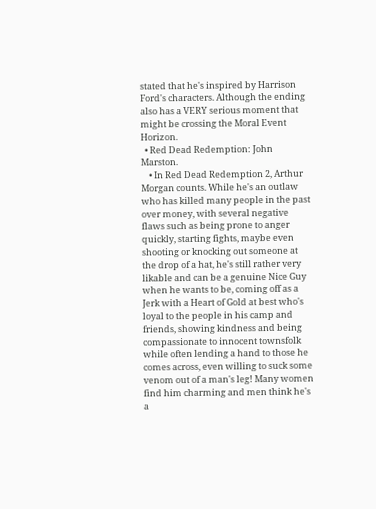stated that he's inspired by Harrison Ford's characters. Although the ending also has a VERY serious moment that might be crossing the Moral Event Horizon.
  • Red Dead Redemption: John Marston.
    • In Red Dead Redemption 2, Arthur Morgan counts. While he's an outlaw who has killed many people in the past over money, with several negative flaws such as being prone to anger quickly, starting fights, maybe even shooting or knocking out someone at the drop of a hat, he's still rather very likable and can be a genuine Nice Guy when he wants to be, coming off as a Jerk with a Heart of Gold at best who's loyal to the people in his camp and friends, showing kindness and being compassionate to innocent townsfolk while often lending a hand to those he comes across, even willing to suck some venom out of a man's leg! Many women find him charming and men think he's a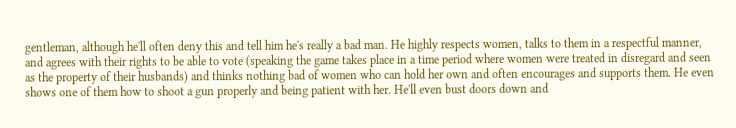gentleman, although he'll often deny this and tell him he's really a bad man. He highly respects women, talks to them in a respectful manner, and agrees with their rights to be able to vote (speaking the game takes place in a time period where women were treated in disregard and seen as the property of their husbands) and thinks nothing bad of women who can hold her own and often encourages and supports them. He even shows one of them how to shoot a gun properly and being patient with her. He'll even bust doors down and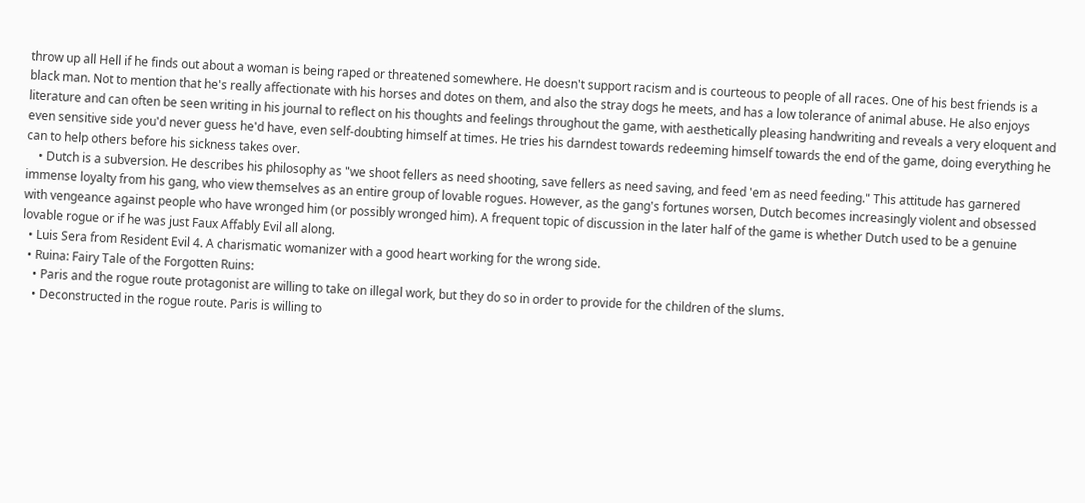throw up all Hell if he finds out about a woman is being raped or threatened somewhere. He doesn't support racism and is courteous to people of all races. One of his best friends is a black man. Not to mention that he's really affectionate with his horses and dotes on them, and also the stray dogs he meets, and has a low tolerance of animal abuse. He also enjoys literature and can often be seen writing in his journal to reflect on his thoughts and feelings throughout the game, with aesthetically pleasing handwriting and reveals a very eloquent and even sensitive side you'd never guess he'd have, even self-doubting himself at times. He tries his darndest towards redeeming himself towards the end of the game, doing everything he can to help others before his sickness takes over.
    • Dutch is a subversion. He describes his philosophy as "we shoot fellers as need shooting, save fellers as need saving, and feed 'em as need feeding." This attitude has garnered immense loyalty from his gang, who view themselves as an entire group of lovable rogues. However, as the gang's fortunes worsen, Dutch becomes increasingly violent and obsessed with vengeance against people who have wronged him (or possibly wronged him). A frequent topic of discussion in the later half of the game is whether Dutch used to be a genuine lovable rogue or if he was just Faux Affably Evil all along.
  • Luis Sera from Resident Evil 4. A charismatic womanizer with a good heart working for the wrong side.
  • Ruina: Fairy Tale of the Forgotten Ruins:
    • Paris and the rogue route protagonist are willing to take on illegal work, but they do so in order to provide for the children of the slums.
    • Deconstructed in the rogue route. Paris is willing to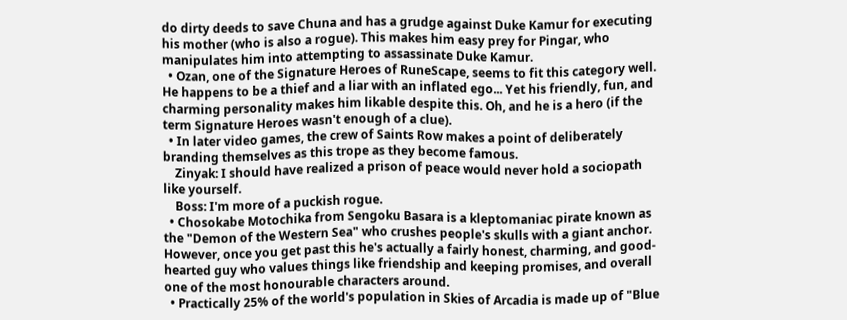do dirty deeds to save Chuna and has a grudge against Duke Kamur for executing his mother (who is also a rogue). This makes him easy prey for Pingar, who manipulates him into attempting to assassinate Duke Kamur.
  • Ozan, one of the Signature Heroes of RuneScape, seems to fit this category well. He happens to be a thief and a liar with an inflated ego... Yet his friendly, fun, and charming personality makes him likable despite this. Oh, and he is a hero (if the term Signature Heroes wasn't enough of a clue).
  • In later video games, the crew of Saints Row makes a point of deliberately branding themselves as this trope as they become famous.
    Zinyak: I should have realized a prison of peace would never hold a sociopath like yourself.
    Boss: I'm more of a puckish rogue.
  • Chosokabe Motochika from Sengoku Basara is a kleptomaniac pirate known as the "Demon of the Western Sea" who crushes people's skulls with a giant anchor. However, once you get past this he's actually a fairly honest, charming, and good-hearted guy who values things like friendship and keeping promises, and overall one of the most honourable characters around.
  • Practically 25% of the world's population in Skies of Arcadia is made up of "Blue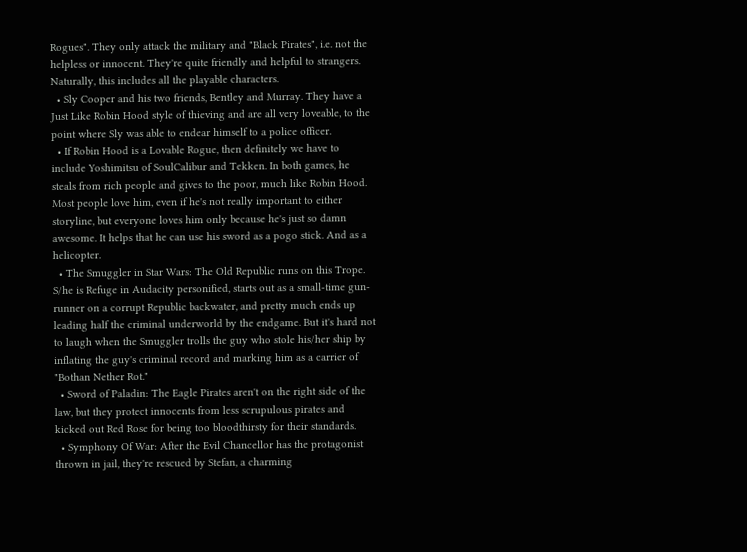Rogues". They only attack the military and "Black Pirates", i.e. not the helpless or innocent. They're quite friendly and helpful to strangers. Naturally, this includes all the playable characters.
  • Sly Cooper and his two friends, Bentley and Murray. They have a Just Like Robin Hood style of thieving and are all very loveable, to the point where Sly was able to endear himself to a police officer.
  • If Robin Hood is a Lovable Rogue, then definitely we have to include Yoshimitsu of SoulCalibur and Tekken. In both games, he steals from rich people and gives to the poor, much like Robin Hood. Most people love him, even if he's not really important to either storyline, but everyone loves him only because he's just so damn awesome. It helps that he can use his sword as a pogo stick. And as a helicopter.
  • The Smuggler in Star Wars: The Old Republic runs on this Trope. S/he is Refuge in Audacity personified, starts out as a small-time gun-runner on a corrupt Republic backwater, and pretty much ends up leading half the criminal underworld by the endgame. But it's hard not to laugh when the Smuggler trolls the guy who stole his/her ship by inflating the guy's criminal record and marking him as a carrier of "Bothan Nether Rot."
  • Sword of Paladin: The Eagle Pirates aren't on the right side of the law, but they protect innocents from less scrupulous pirates and kicked out Red Rose for being too bloodthirsty for their standards.
  • Symphony Of War: After the Evil Chancellor has the protagonist thrown in jail, they're rescued by Stefan, a charming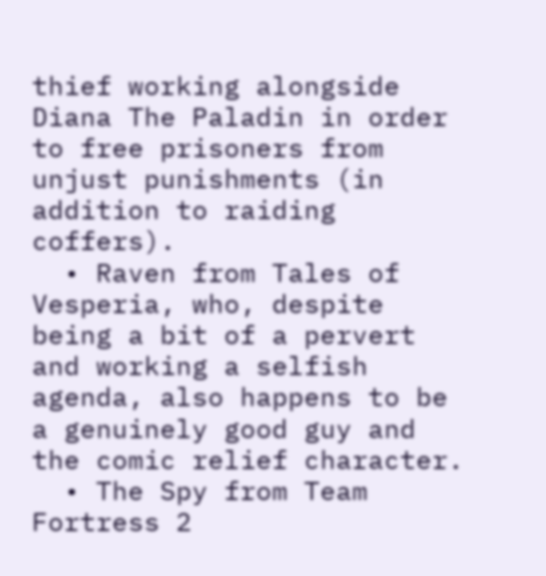thief working alongside Diana The Paladin in order to free prisoners from unjust punishments (in addition to raiding coffers).
  • Raven from Tales of Vesperia, who, despite being a bit of a pervert and working a selfish agenda, also happens to be a genuinely good guy and the comic relief character.
  • The Spy from Team Fortress 2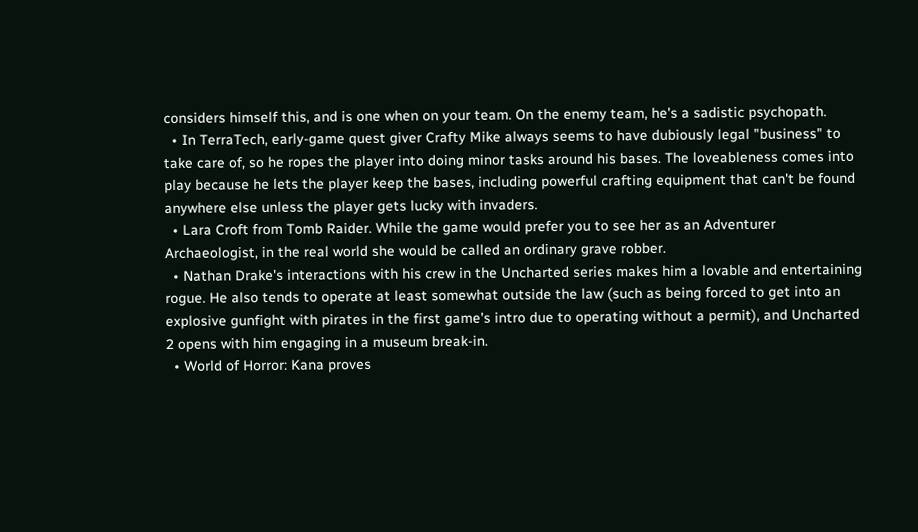considers himself this, and is one when on your team. On the enemy team, he's a sadistic psychopath.
  • In TerraTech, early-game quest giver Crafty Mike always seems to have dubiously legal "business" to take care of, so he ropes the player into doing minor tasks around his bases. The loveableness comes into play because he lets the player keep the bases, including powerful crafting equipment that can't be found anywhere else unless the player gets lucky with invaders.
  • Lara Croft from Tomb Raider. While the game would prefer you to see her as an Adventurer Archaeologist, in the real world she would be called an ordinary grave robber.
  • Nathan Drake's interactions with his crew in the Uncharted series makes him a lovable and entertaining rogue. He also tends to operate at least somewhat outside the law (such as being forced to get into an explosive gunfight with pirates in the first game's intro due to operating without a permit), and Uncharted 2 opens with him engaging in a museum break-in.
  • World of Horror: Kana proves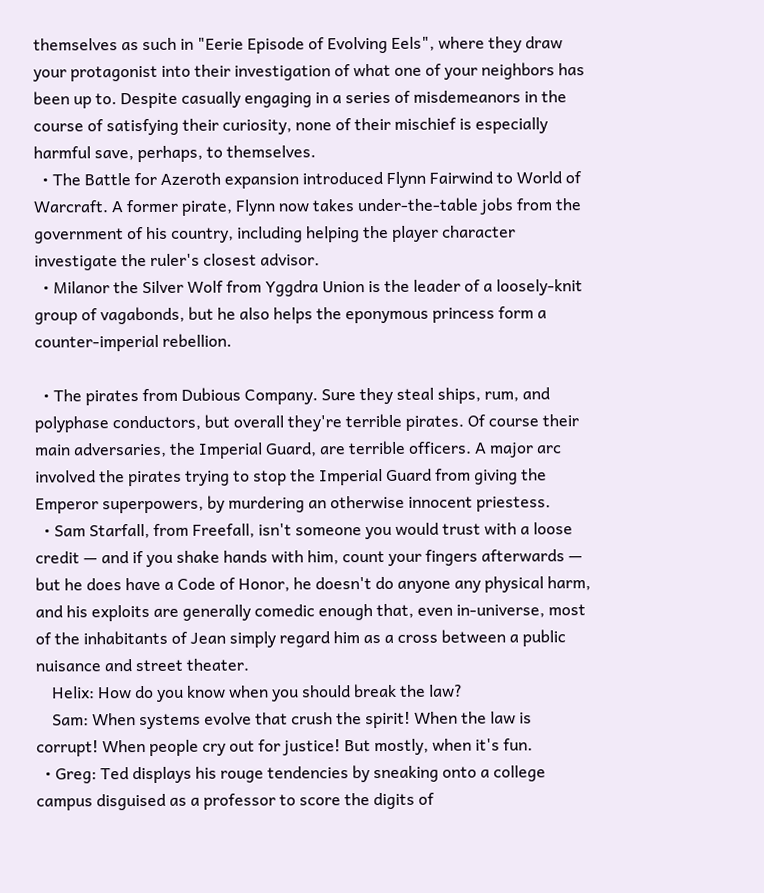themselves as such in "Eerie Episode of Evolving Eels", where they draw your protagonist into their investigation of what one of your neighbors has been up to. Despite casually engaging in a series of misdemeanors in the course of satisfying their curiosity, none of their mischief is especially harmful save, perhaps, to themselves.
  • The Battle for Azeroth expansion introduced Flynn Fairwind to World of Warcraft. A former pirate, Flynn now takes under-the-table jobs from the government of his country, including helping the player character investigate the ruler's closest advisor.
  • Milanor the Silver Wolf from Yggdra Union is the leader of a loosely-knit group of vagabonds, but he also helps the eponymous princess form a counter-imperial rebellion.

  • The pirates from Dubious Company. Sure they steal ships, rum, and polyphase conductors, but overall they're terrible pirates. Of course their main adversaries, the Imperial Guard, are terrible officers. A major arc involved the pirates trying to stop the Imperial Guard from giving the Emperor superpowers, by murdering an otherwise innocent priestess.
  • Sam Starfall, from Freefall, isn't someone you would trust with a loose credit — and if you shake hands with him, count your fingers afterwards — but he does have a Code of Honor, he doesn't do anyone any physical harm, and his exploits are generally comedic enough that, even in-universe, most of the inhabitants of Jean simply regard him as a cross between a public nuisance and street theater.
    Helix: How do you know when you should break the law?
    Sam: When systems evolve that crush the spirit! When the law is corrupt! When people cry out for justice! But mostly, when it's fun.
  • Greg: Ted displays his rouge tendencies by sneaking onto a college campus disguised as a professor to score the digits of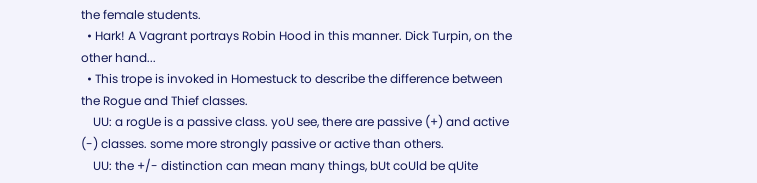the female students.
  • Hark! A Vagrant portrays Robin Hood in this manner. Dick Turpin, on the other hand...
  • This trope is invoked in Homestuck to describe the difference between the Rogue and Thief classes.
    UU: a rogUe is a passive class. yoU see, there are passive (+) and active (-) classes. some more strongly passive or active than others.
    UU: the +/- distinction can mean many things, bUt coUld be qUite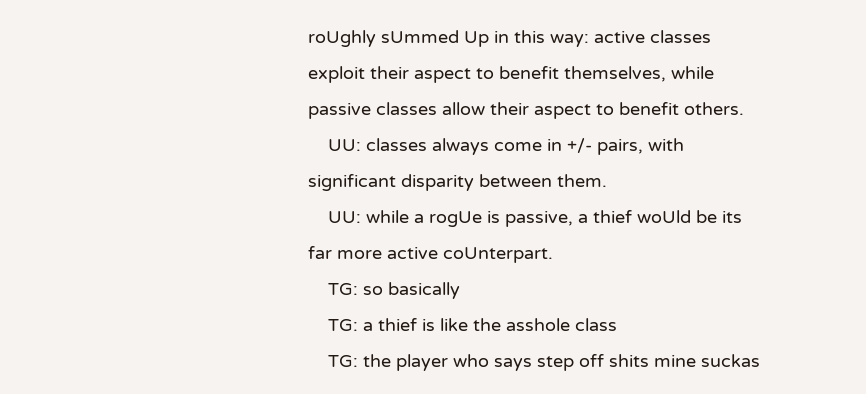roUghly sUmmed Up in this way: active classes exploit their aspect to benefit themselves, while passive classes allow their aspect to benefit others.
    UU: classes always come in +/- pairs, with significant disparity between them.
    UU: while a rogUe is passive, a thief woUld be its far more active coUnterpart.
    TG: so basically
    TG: a thief is like the asshole class
    TG: the player who says step off shits mine suckas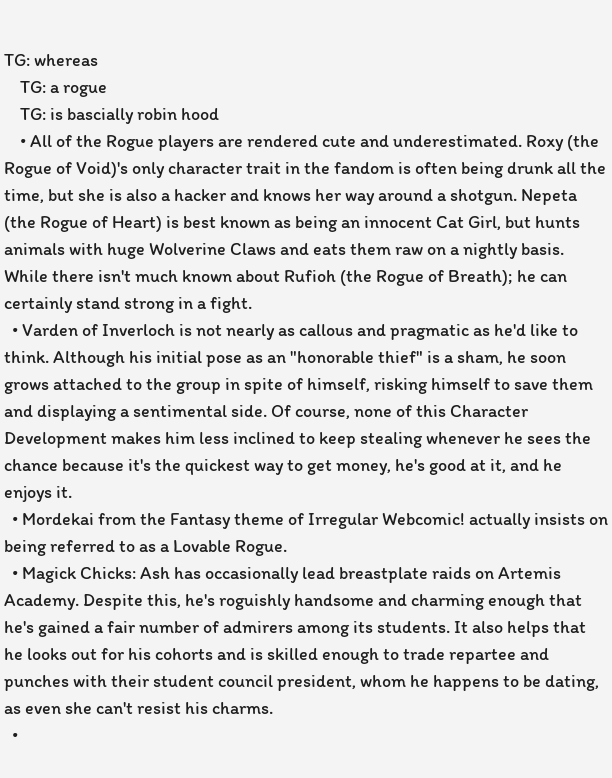TG: whereas
    TG: a rogue
    TG: is bascially robin hood
    • All of the Rogue players are rendered cute and underestimated. Roxy (the Rogue of Void)'s only character trait in the fandom is often being drunk all the time, but she is also a hacker and knows her way around a shotgun. Nepeta (the Rogue of Heart) is best known as being an innocent Cat Girl, but hunts animals with huge Wolverine Claws and eats them raw on a nightly basis. While there isn't much known about Rufioh (the Rogue of Breath); he can certainly stand strong in a fight.
  • Varden of Inverloch is not nearly as callous and pragmatic as he'd like to think. Although his initial pose as an "honorable thief" is a sham, he soon grows attached to the group in spite of himself, risking himself to save them and displaying a sentimental side. Of course, none of this Character Development makes him less inclined to keep stealing whenever he sees the chance because it's the quickest way to get money, he's good at it, and he enjoys it.
  • Mordekai from the Fantasy theme of Irregular Webcomic! actually insists on being referred to as a Lovable Rogue.
  • Magick Chicks: Ash has occasionally lead breastplate raids on Artemis Academy. Despite this, he's roguishly handsome and charming enough that he's gained a fair number of admirers among its students. It also helps that he looks out for his cohorts and is skilled enough to trade repartee and punches with their student council president, whom he happens to be dating, as even she can't resist his charms.
  •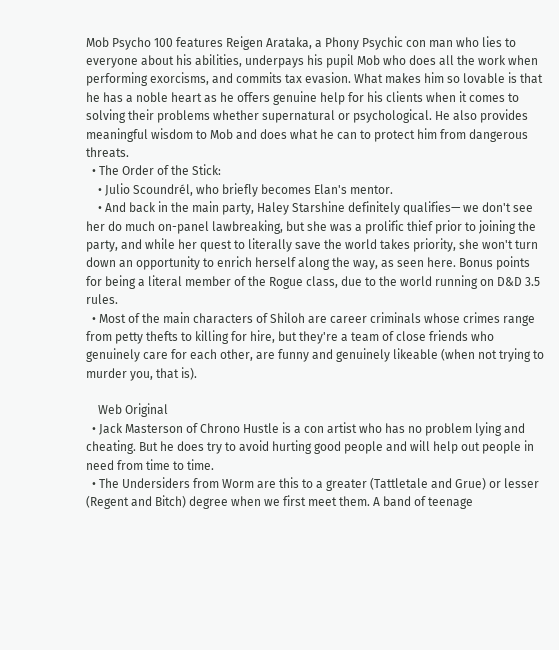Mob Psycho 100 features Reigen Arataka, a Phony Psychic con man who lies to everyone about his abilities, underpays his pupil Mob who does all the work when performing exorcisms, and commits tax evasion. What makes him so lovable is that he has a noble heart as he offers genuine help for his clients when it comes to solving their problems whether supernatural or psychological. He also provides meaningful wisdom to Mob and does what he can to protect him from dangerous threats.
  • The Order of the Stick:
    • Julio Scoundrél, who briefly becomes Elan's mentor.
    • And back in the main party, Haley Starshine definitely qualifies— we don't see her do much on-panel lawbreaking, but she was a prolific thief prior to joining the party, and while her quest to literally save the world takes priority, she won't turn down an opportunity to enrich herself along the way, as seen here. Bonus points for being a literal member of the Rogue class, due to the world running on D&D 3.5 rules.
  • Most of the main characters of Shiloh are career criminals whose crimes range from petty thefts to killing for hire, but they're a team of close friends who genuinely care for each other, are funny and genuinely likeable (when not trying to murder you, that is).

    Web Original
  • Jack Masterson of Chrono Hustle is a con artist who has no problem lying and cheating. But he does try to avoid hurting good people and will help out people in need from time to time.
  • The Undersiders from Worm are this to a greater (Tattletale and Grue) or lesser (Regent and Bitch) degree when we first meet them. A band of teenage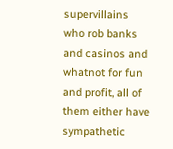supervillains who rob banks and casinos and whatnot for fun and profit, all of them either have sympathetic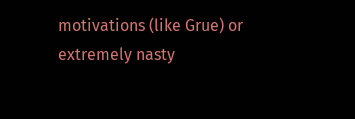motivations (like Grue) or extremely nasty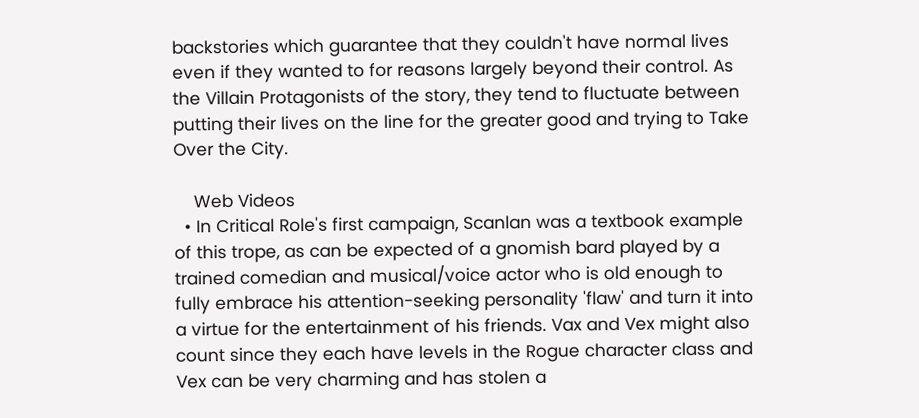backstories which guarantee that they couldn't have normal lives even if they wanted to for reasons largely beyond their control. As the Villain Protagonists of the story, they tend to fluctuate between putting their lives on the line for the greater good and trying to Take Over the City.

    Web Videos
  • In Critical Role's first campaign, Scanlan was a textbook example of this trope, as can be expected of a gnomish bard played by a trained comedian and musical/voice actor who is old enough to fully embrace his attention-seeking personality 'flaw' and turn it into a virtue for the entertainment of his friends. Vax and Vex might also count since they each have levels in the Rogue character class and Vex can be very charming and has stolen a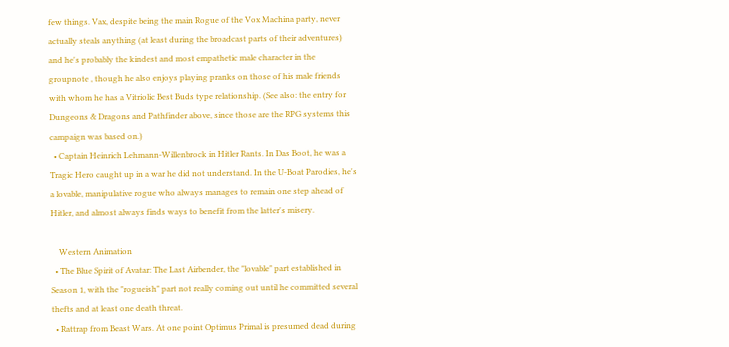few things. Vax, despite being the main Rogue of the Vox Machina party, never actually steals anything (at least during the broadcast parts of their adventures) and he's probably the kindest and most empathetic male character in the groupnote , though he also enjoys playing pranks on those of his male friends with whom he has a Vitriolic Best Buds type relationship. (See also: the entry for Dungeons & Dragons and Pathfinder above, since those are the RPG systems this campaign was based on.)
  • Captain Heinrich Lehmann-Willenbrock in Hitler Rants. In Das Boot, he was a Tragic Hero caught up in a war he did not understand. In the U-Boat Parodies, he's a lovable, manipulative rogue who always manages to remain one step ahead of Hitler, and almost always finds ways to benefit from the latter's misery.

    Western Animation
  • The Blue Spirit of Avatar: The Last Airbender, the "lovable" part established in Season 1, with the "rogueish" part not really coming out until he committed several thefts and at least one death threat.
  • Rattrap from Beast Wars. At one point Optimus Primal is presumed dead during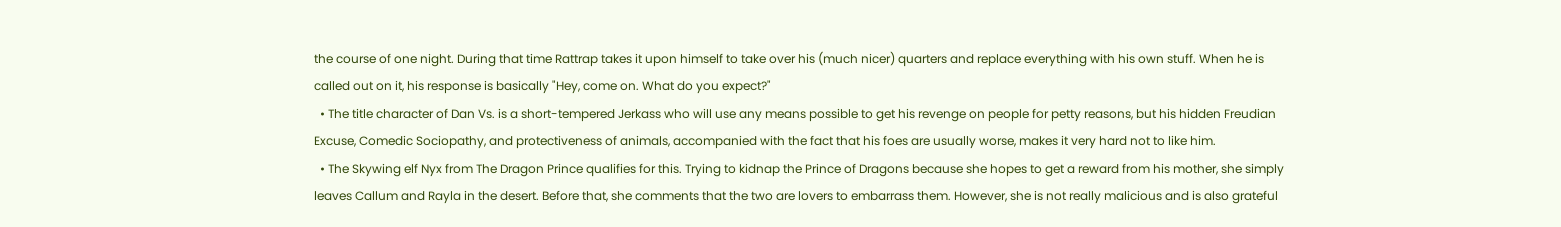the course of one night. During that time Rattrap takes it upon himself to take over his (much nicer) quarters and replace everything with his own stuff. When he is called out on it, his response is basically "Hey, come on. What do you expect?"
  • The title character of Dan Vs. is a short-tempered Jerkass who will use any means possible to get his revenge on people for petty reasons, but his hidden Freudian Excuse, Comedic Sociopathy, and protectiveness of animals, accompanied with the fact that his foes are usually worse, makes it very hard not to like him.
  • The Skywing elf Nyx from The Dragon Prince qualifies for this. Trying to kidnap the Prince of Dragons because she hopes to get a reward from his mother, she simply leaves Callum and Rayla in the desert. Before that, she comments that the two are lovers to embarrass them. However, she is not really malicious and is also grateful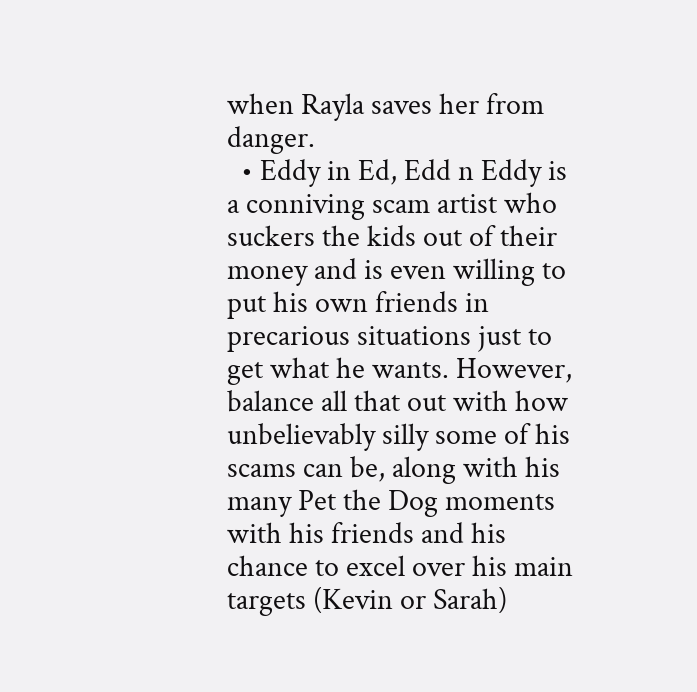when Rayla saves her from danger.
  • Eddy in Ed, Edd n Eddy is a conniving scam artist who suckers the kids out of their money and is even willing to put his own friends in precarious situations just to get what he wants. However, balance all that out with how unbelievably silly some of his scams can be, along with his many Pet the Dog moments with his friends and his chance to excel over his main targets (Kevin or Sarah)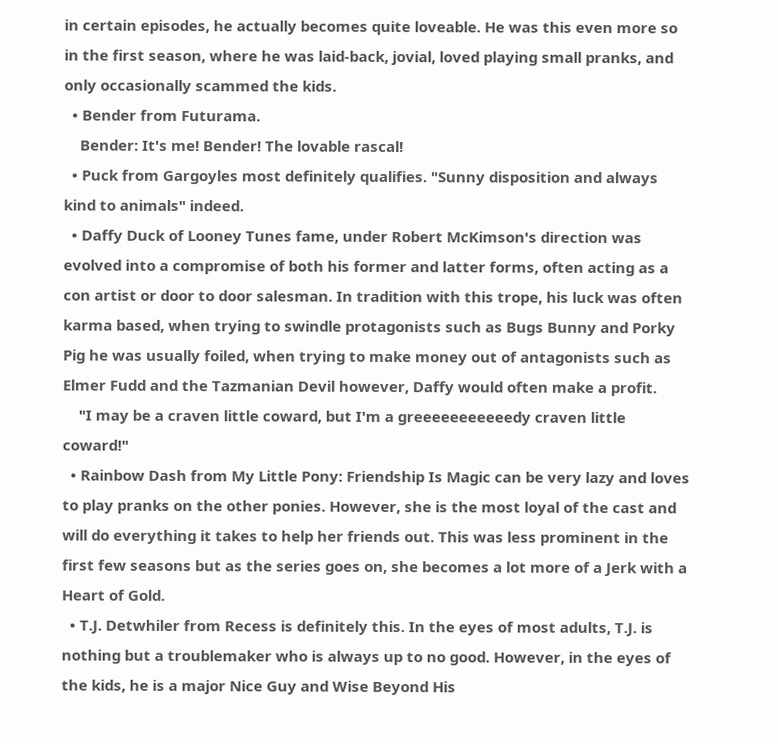in certain episodes, he actually becomes quite loveable. He was this even more so in the first season, where he was laid-back, jovial, loved playing small pranks, and only occasionally scammed the kids.
  • Bender from Futurama.
    Bender: It's me! Bender! The lovable rascal!
  • Puck from Gargoyles most definitely qualifies. "Sunny disposition and always kind to animals" indeed.
  • Daffy Duck of Looney Tunes fame, under Robert McKimson's direction was evolved into a compromise of both his former and latter forms, often acting as a con artist or door to door salesman. In tradition with this trope, his luck was often karma based, when trying to swindle protagonists such as Bugs Bunny and Porky Pig he was usually foiled, when trying to make money out of antagonists such as Elmer Fudd and the Tazmanian Devil however, Daffy would often make a profit.
    "I may be a craven little coward, but I'm a greeeeeeeeeeedy craven little coward!"
  • Rainbow Dash from My Little Pony: Friendship Is Magic can be very lazy and loves to play pranks on the other ponies. However, she is the most loyal of the cast and will do everything it takes to help her friends out. This was less prominent in the first few seasons but as the series goes on, she becomes a lot more of a Jerk with a Heart of Gold.
  • T.J. Detwhiler from Recess is definitely this. In the eyes of most adults, T.J. is nothing but a troublemaker who is always up to no good. However, in the eyes of the kids, he is a major Nice Guy and Wise Beyond His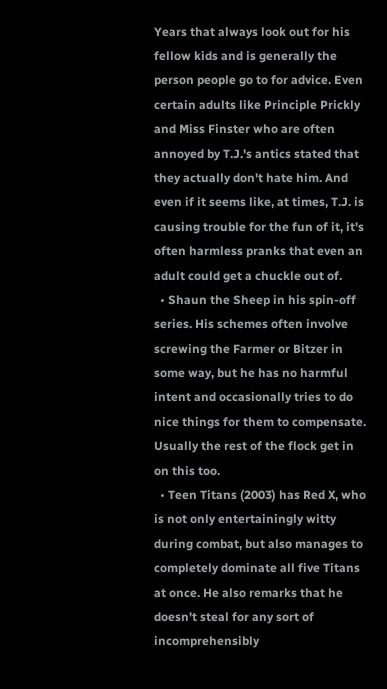Years that always look out for his fellow kids and is generally the person people go to for advice. Even certain adults like Principle Prickly and Miss Finster who are often annoyed by T.J.'s antics stated that they actually don't hate him. And even if it seems like, at times, T.J. is causing trouble for the fun of it, it's often harmless pranks that even an adult could get a chuckle out of.
  • Shaun the Sheep in his spin-off series. His schemes often involve screwing the Farmer or Bitzer in some way, but he has no harmful intent and occasionally tries to do nice things for them to compensate. Usually the rest of the flock get in on this too.
  • Teen Titans (2003) has Red X, who is not only entertainingly witty during combat, but also manages to completely dominate all five Titans at once. He also remarks that he doesn't steal for any sort of incomprehensibly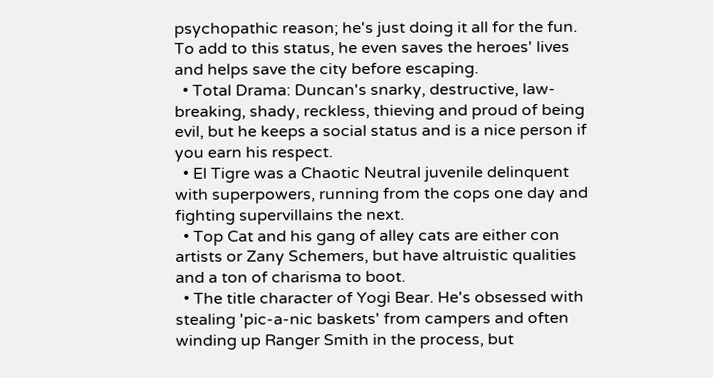psychopathic reason; he's just doing it all for the fun. To add to this status, he even saves the heroes' lives and helps save the city before escaping.
  • Total Drama: Duncan's snarky, destructive, law-breaking, shady, reckless, thieving and proud of being evil, but he keeps a social status and is a nice person if you earn his respect.
  • El Tigre was a Chaotic Neutral juvenile delinquent with superpowers, running from the cops one day and fighting supervillains the next.
  • Top Cat and his gang of alley cats are either con artists or Zany Schemers, but have altruistic qualities and a ton of charisma to boot.
  • The title character of Yogi Bear. He's obsessed with stealing 'pic-a-nic baskets' from campers and often winding up Ranger Smith in the process, but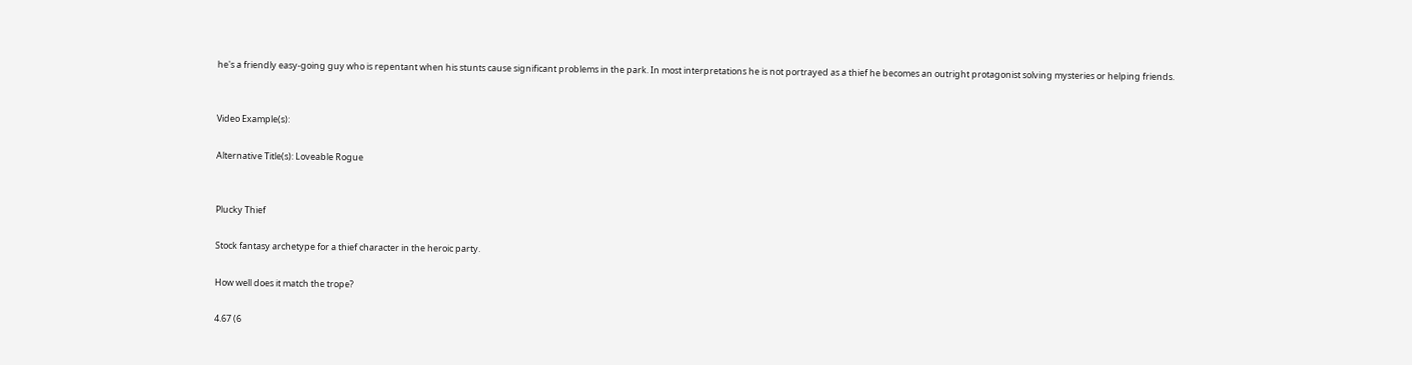he's a friendly easy-going guy who is repentant when his stunts cause significant problems in the park. In most interpretations he is not portrayed as a thief he becomes an outright protagonist solving mysteries or helping friends.


Video Example(s):

Alternative Title(s): Loveable Rogue


Plucky Thief

Stock fantasy archetype for a thief character in the heroic party.

How well does it match the trope?

4.67 (6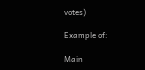votes)

Example of:

Main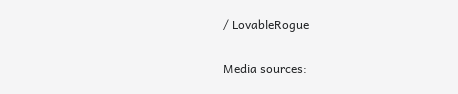/ LovableRogue

Media sources: